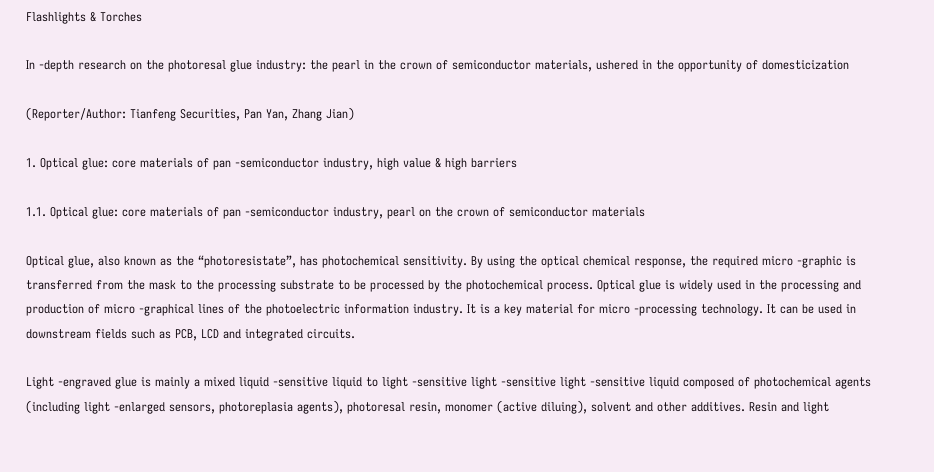Flashlights & Torches

In -depth research on the photoresal glue industry: the pearl in the crown of semiconductor materials, ushered in the opportunity of domesticization

(Reporter/Author: Tianfeng Securities, Pan Yan, Zhang Jian)

1. Optical glue: core materials of pan -semiconductor industry, high value & high barriers

1.1. Optical glue: core materials of pan -semiconductor industry, pearl on the crown of semiconductor materials

Optical glue, also known as the “photoresistate”, has photochemical sensitivity. By using the optical chemical response, the required micro -graphic is transferred from the mask to the processing substrate to be processed by the photochemical process. Optical glue is widely used in the processing and production of micro -graphical lines of the photoelectric information industry. It is a key material for micro -processing technology. It can be used in downstream fields such as PCB, LCD and integrated circuits.

Light -engraved glue is mainly a mixed liquid -sensitive liquid to light -sensitive light -sensitive light -sensitive liquid composed of photochemical agents (including light -enlarged sensors, photoreplasia agents), photoresal resin, monomer (active diluing), solvent and other additives. Resin and light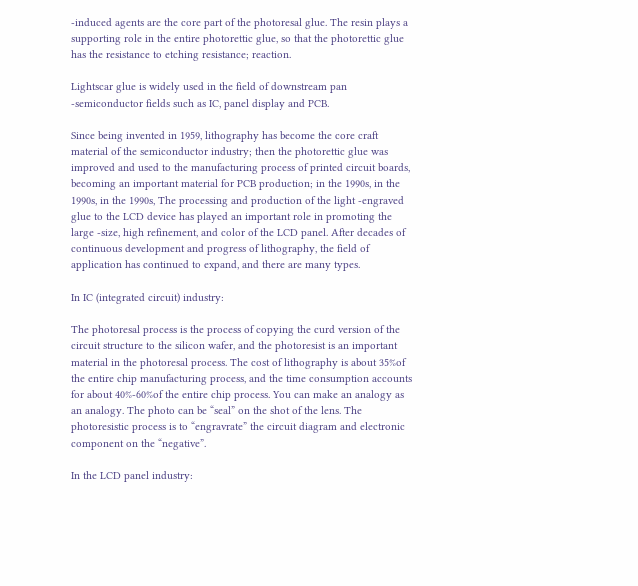-induced agents are the core part of the photoresal glue. The resin plays a supporting role in the entire photorettic glue, so that the photorettic glue has the resistance to etching resistance; reaction.

Lightscar glue is widely used in the field of downstream pan -semiconductor fields such as IC, panel display and PCB.

Since being invented in 1959, lithography has become the core craft material of the semiconductor industry; then the photorettic glue was improved and used to the manufacturing process of printed circuit boards, becoming an important material for PCB production; in the 1990s, in the 1990s, in the 1990s, The processing and production of the light -engraved glue to the LCD device has played an important role in promoting the large -size, high refinement, and color of the LCD panel. After decades of continuous development and progress of lithography, the field of application has continued to expand, and there are many types.

In IC (integrated circuit) industry:

The photoresal process is the process of copying the curd version of the circuit structure to the silicon wafer, and the photoresist is an important material in the photoresal process. The cost of lithography is about 35%of the entire chip manufacturing process, and the time consumption accounts for about 40%-60%of the entire chip process. You can make an analogy as an analogy. The photo can be “seal” on the shot of the lens. The photoresistic process is to “engravrate” the circuit diagram and electronic component on the “negative”.

In the LCD panel industry: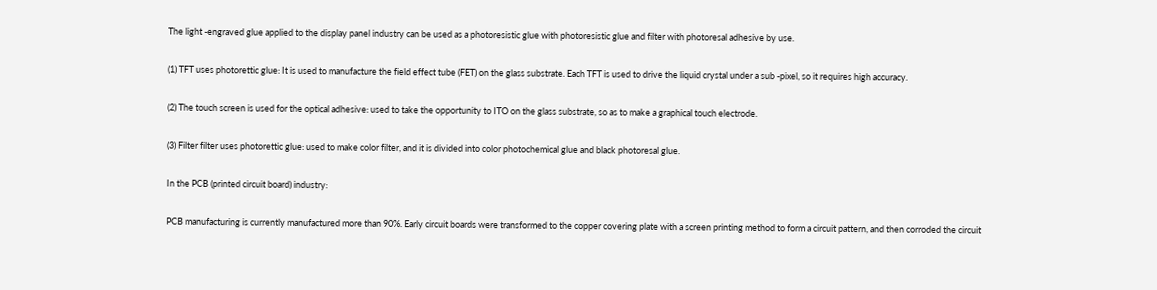The light -engraved glue applied to the display panel industry can be used as a photoresistic glue with photoresistic glue and filter with photoresal adhesive by use.

(1) TFT uses photorettic glue: It is used to manufacture the field effect tube (FET) on the glass substrate. Each TFT is used to drive the liquid crystal under a sub -pixel, so it requires high accuracy.

(2) The touch screen is used for the optical adhesive: used to take the opportunity to ITO on the glass substrate, so as to make a graphical touch electrode.

(3) Filter filter uses photorettic glue: used to make color filter, and it is divided into color photochemical glue and black photoresal glue.

In the PCB (printed circuit board) industry:

PCB manufacturing is currently manufactured more than 90%. Early circuit boards were transformed to the copper covering plate with a screen printing method to form a circuit pattern, and then corroded the circuit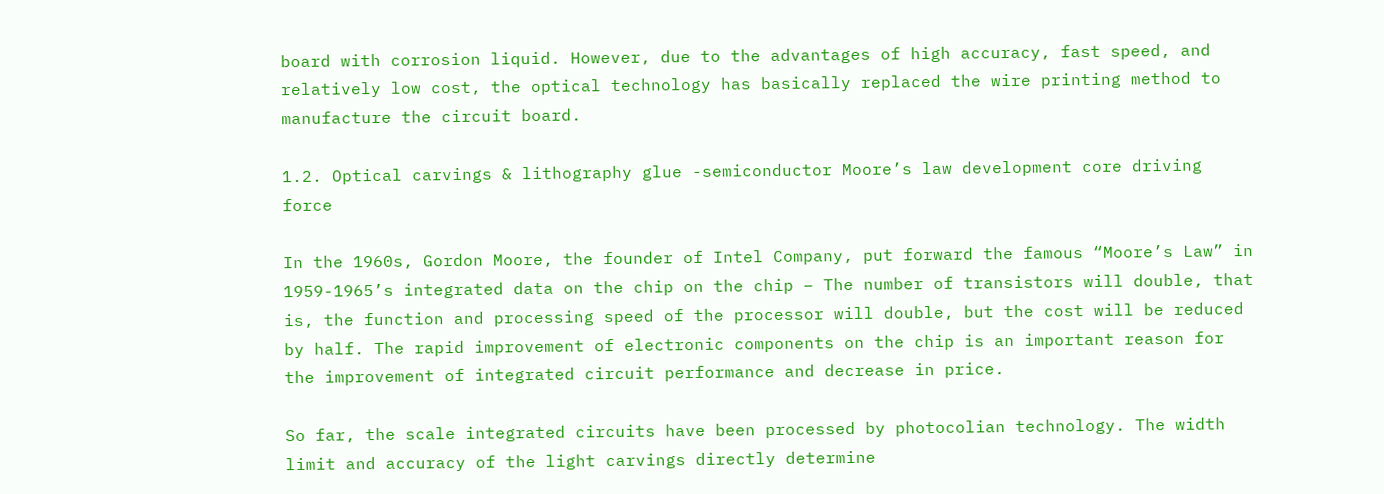board with corrosion liquid. However, due to the advantages of high accuracy, fast speed, and relatively low cost, the optical technology has basically replaced the wire printing method to manufacture the circuit board.

1.2. Optical carvings & lithography glue -semiconductor Moore’s law development core driving force

In the 1960s, Gordon Moore, the founder of Intel Company, put forward the famous “Moore’s Law” in 1959-1965’s integrated data on the chip on the chip – The number of transistors will double, that is, the function and processing speed of the processor will double, but the cost will be reduced by half. The rapid improvement of electronic components on the chip is an important reason for the improvement of integrated circuit performance and decrease in price.

So far, the scale integrated circuits have been processed by photocolian technology. The width limit and accuracy of the light carvings directly determine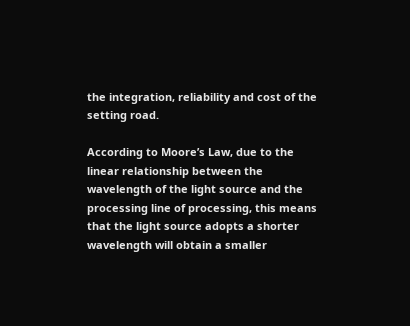the integration, reliability and cost of the setting road.

According to Moore’s Law, due to the linear relationship between the wavelength of the light source and the processing line of processing, this means that the light source adopts a shorter wavelength will obtain a smaller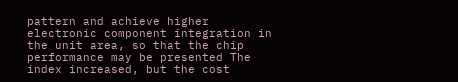pattern and achieve higher electronic component integration in the unit area, so that the chip performance may be presented The index increased, but the cost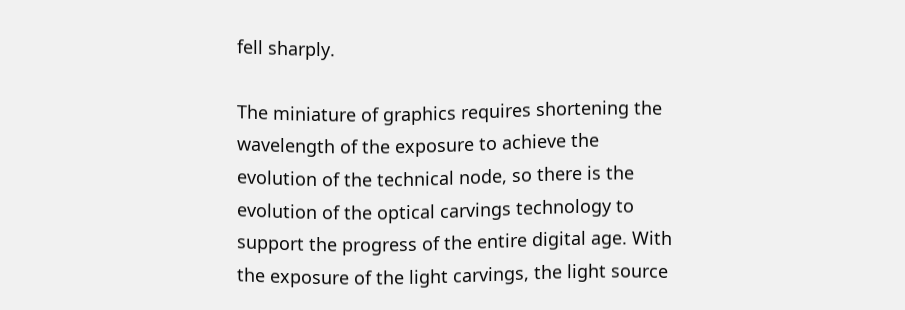fell sharply.

The miniature of graphics requires shortening the wavelength of the exposure to achieve the evolution of the technical node, so there is the evolution of the optical carvings technology to support the progress of the entire digital age. With the exposure of the light carvings, the light source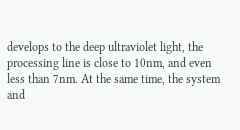develops to the deep ultraviolet light, the processing line is close to 10nm, and even less than 7nm. At the same time, the system and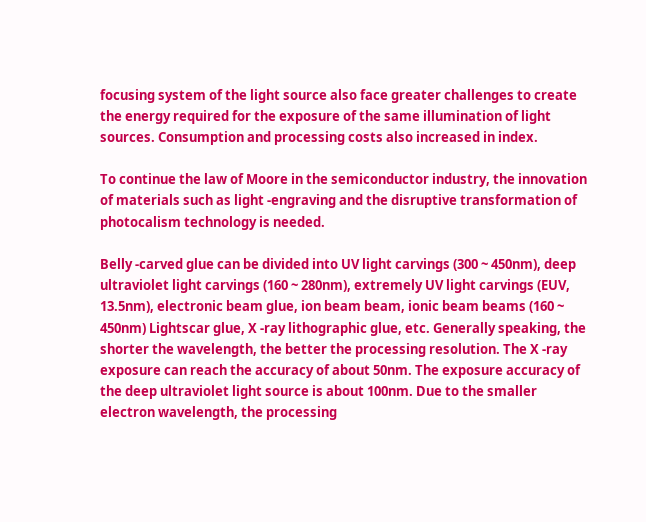focusing system of the light source also face greater challenges to create the energy required for the exposure of the same illumination of light sources. Consumption and processing costs also increased in index.

To continue the law of Moore in the semiconductor industry, the innovation of materials such as light -engraving and the disruptive transformation of photocalism technology is needed.

Belly -carved glue can be divided into UV light carvings (300 ~ 450nm), deep ultraviolet light carvings (160 ~ 280nm), extremely UV light carvings (EUV, 13.5nm), electronic beam glue, ion beam beam, ionic beam beams (160 ~ 450nm) Lightscar glue, X -ray lithographic glue, etc. Generally speaking, the shorter the wavelength, the better the processing resolution. The X -ray exposure can reach the accuracy of about 50nm. The exposure accuracy of the deep ultraviolet light source is about 100nm. Due to the smaller electron wavelength, the processing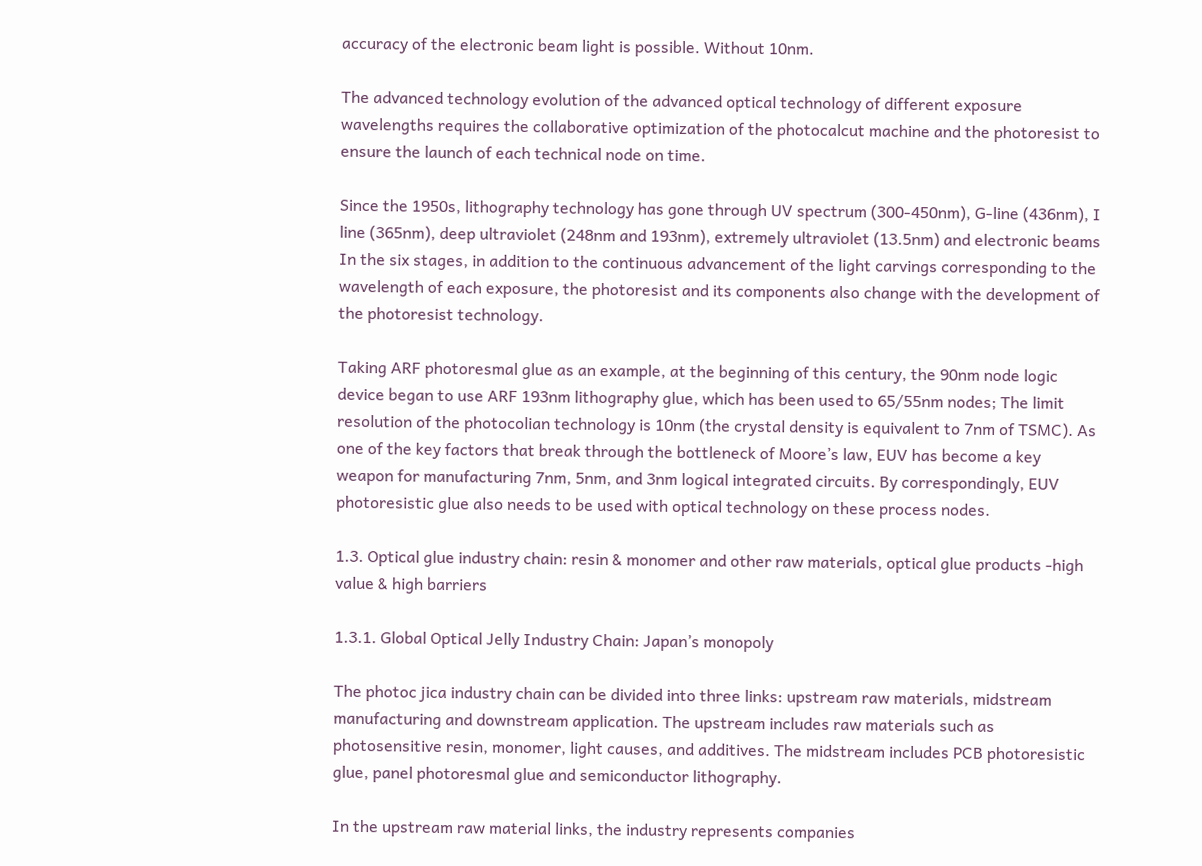accuracy of the electronic beam light is possible. Without 10nm.

The advanced technology evolution of the advanced optical technology of different exposure wavelengths requires the collaborative optimization of the photocalcut machine and the photoresist to ensure the launch of each technical node on time.

Since the 1950s, lithography technology has gone through UV spectrum (300-450nm), G-line (436nm), I line (365nm), deep ultraviolet (248nm and 193nm), extremely ultraviolet (13.5nm) and electronic beams In the six stages, in addition to the continuous advancement of the light carvings corresponding to the wavelength of each exposure, the photoresist and its components also change with the development of the photoresist technology.

Taking ARF photoresmal glue as an example, at the beginning of this century, the 90nm node logic device began to use ARF 193nm lithography glue, which has been used to 65/55nm nodes; The limit resolution of the photocolian technology is 10nm (the crystal density is equivalent to 7nm of TSMC). As one of the key factors that break through the bottleneck of Moore’s law, EUV has become a key weapon for manufacturing 7nm, 5nm, and 3nm logical integrated circuits. By correspondingly, EUV photoresistic glue also needs to be used with optical technology on these process nodes.

1.3. Optical glue industry chain: resin & monomer and other raw materials, optical glue products -high value & high barriers

1.3.1. Global Optical Jelly Industry Chain: Japan’s monopoly

The photoc jica industry chain can be divided into three links: upstream raw materials, midstream manufacturing and downstream application. The upstream includes raw materials such as photosensitive resin, monomer, light causes, and additives. The midstream includes PCB photoresistic glue, panel photoresmal glue and semiconductor lithography.

In the upstream raw material links, the industry represents companies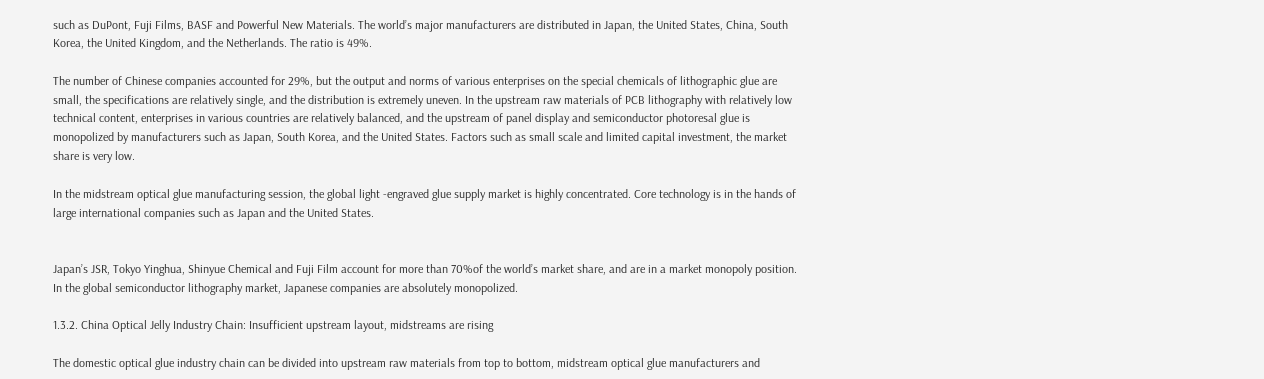such as DuPont, Fuji Films, BASF and Powerful New Materials. The world’s major manufacturers are distributed in Japan, the United States, China, South Korea, the United Kingdom, and the Netherlands. The ratio is 49%.

The number of Chinese companies accounted for 29%, but the output and norms of various enterprises on the special chemicals of lithographic glue are small, the specifications are relatively single, and the distribution is extremely uneven. In the upstream raw materials of PCB lithography with relatively low technical content, enterprises in various countries are relatively balanced, and the upstream of panel display and semiconductor photoresal glue is monopolized by manufacturers such as Japan, South Korea, and the United States. Factors such as small scale and limited capital investment, the market share is very low.

In the midstream optical glue manufacturing session, the global light -engraved glue supply market is highly concentrated. Core technology is in the hands of large international companies such as Japan and the United States.


Japan’s JSR, Tokyo Yinghua, Shinyue Chemical and Fuji Film account for more than 70%of the world’s market share, and are in a market monopoly position. In the global semiconductor lithography market, Japanese companies are absolutely monopolized.

1.3.2. China Optical Jelly Industry Chain: Insufficient upstream layout, midstreams are rising

The domestic optical glue industry chain can be divided into upstream raw materials from top to bottom, midstream optical glue manufacturers and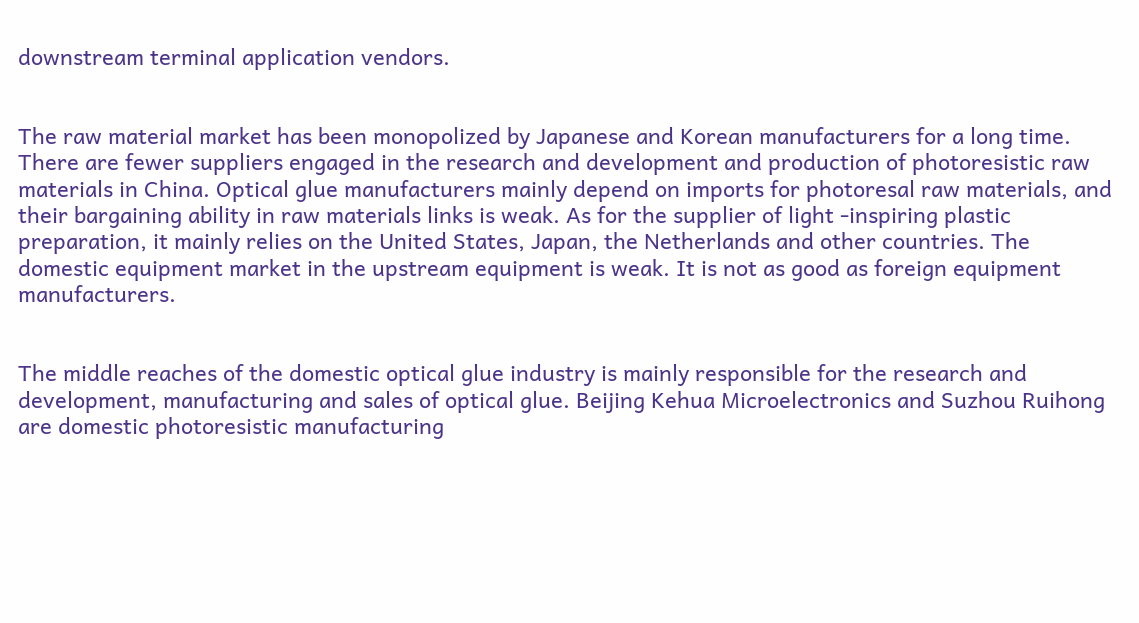downstream terminal application vendors.


The raw material market has been monopolized by Japanese and Korean manufacturers for a long time. There are fewer suppliers engaged in the research and development and production of photoresistic raw materials in China. Optical glue manufacturers mainly depend on imports for photoresal raw materials, and their bargaining ability in raw materials links is weak. As for the supplier of light -inspiring plastic preparation, it mainly relies on the United States, Japan, the Netherlands and other countries. The domestic equipment market in the upstream equipment is weak. It is not as good as foreign equipment manufacturers.


The middle reaches of the domestic optical glue industry is mainly responsible for the research and development, manufacturing and sales of optical glue. Beijing Kehua Microelectronics and Suzhou Ruihong are domestic photoresistic manufacturing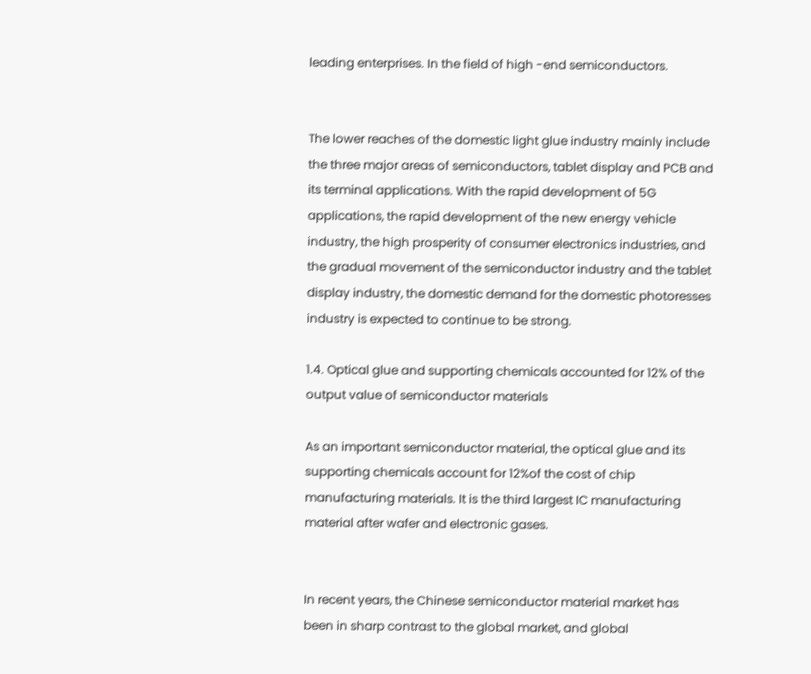leading enterprises. In the field of high -end semiconductors.


The lower reaches of the domestic light glue industry mainly include the three major areas of semiconductors, tablet display and PCB and its terminal applications. With the rapid development of 5G applications, the rapid development of the new energy vehicle industry, the high prosperity of consumer electronics industries, and the gradual movement of the semiconductor industry and the tablet display industry, the domestic demand for the domestic photoresses industry is expected to continue to be strong.

1.4. Optical glue and supporting chemicals accounted for 12% of the output value of semiconductor materials

As an important semiconductor material, the optical glue and its supporting chemicals account for 12%of the cost of chip manufacturing materials. It is the third largest IC manufacturing material after wafer and electronic gases.


In recent years, the Chinese semiconductor material market has been in sharp contrast to the global market, and global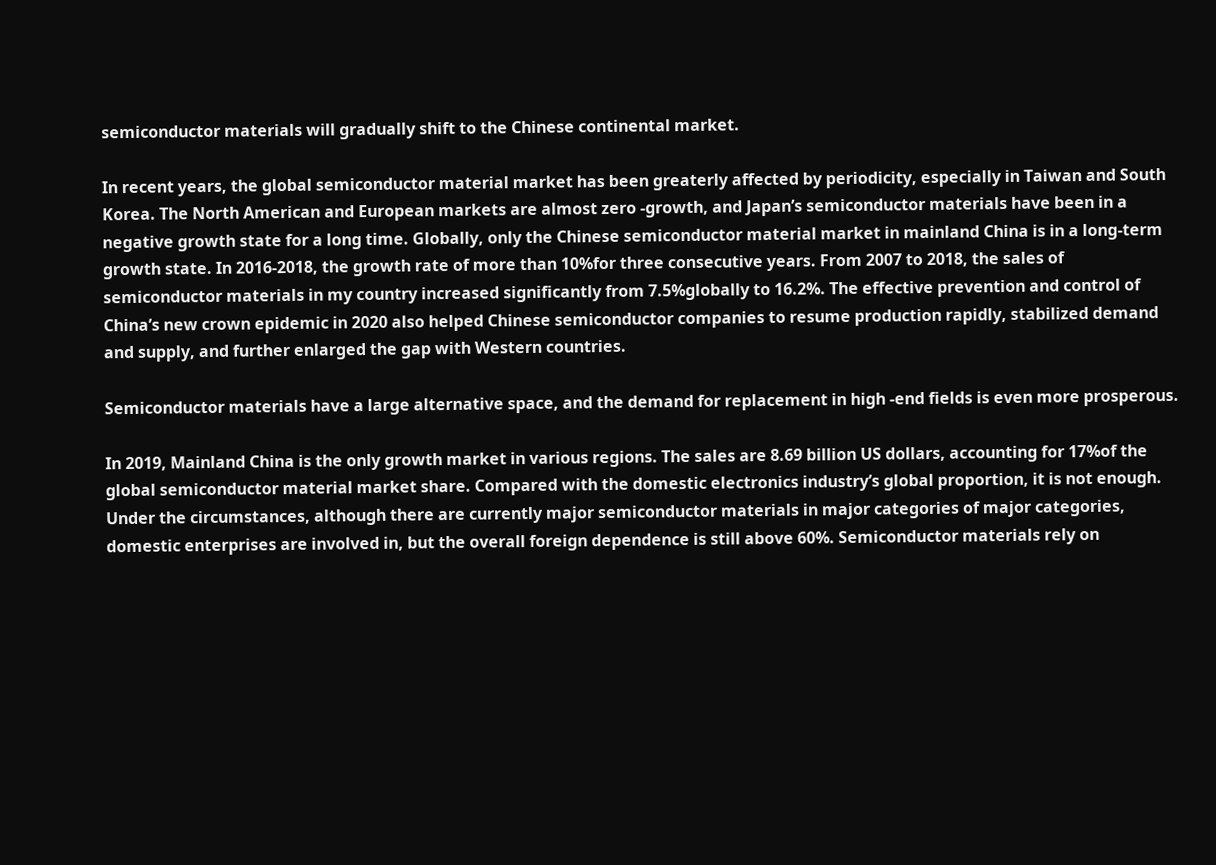semiconductor materials will gradually shift to the Chinese continental market.

In recent years, the global semiconductor material market has been greaterly affected by periodicity, especially in Taiwan and South Korea. The North American and European markets are almost zero -growth, and Japan’s semiconductor materials have been in a negative growth state for a long time. Globally, only the Chinese semiconductor material market in mainland China is in a long-term growth state. In 2016-2018, the growth rate of more than 10%for three consecutive years. From 2007 to 2018, the sales of semiconductor materials in my country increased significantly from 7.5%globally to 16.2%. The effective prevention and control of China’s new crown epidemic in 2020 also helped Chinese semiconductor companies to resume production rapidly, stabilized demand and supply, and further enlarged the gap with Western countries.

Semiconductor materials have a large alternative space, and the demand for replacement in high -end fields is even more prosperous.

In 2019, Mainland China is the only growth market in various regions. The sales are 8.69 billion US dollars, accounting for 17%of the global semiconductor material market share. Compared with the domestic electronics industry’s global proportion, it is not enough. Under the circumstances, although there are currently major semiconductor materials in major categories of major categories, domestic enterprises are involved in, but the overall foreign dependence is still above 60%. Semiconductor materials rely on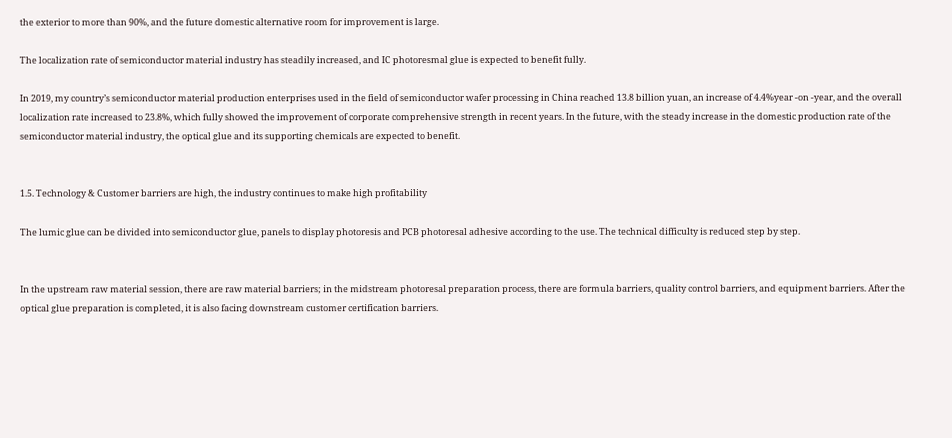the exterior to more than 90%, and the future domestic alternative room for improvement is large.

The localization rate of semiconductor material industry has steadily increased, and IC photoresmal glue is expected to benefit fully.

In 2019, my country’s semiconductor material production enterprises used in the field of semiconductor wafer processing in China reached 13.8 billion yuan, an increase of 4.4%year -on -year, and the overall localization rate increased to 23.8%, which fully showed the improvement of corporate comprehensive strength in recent years. In the future, with the steady increase in the domestic production rate of the semiconductor material industry, the optical glue and its supporting chemicals are expected to benefit.


1.5. Technology & Customer barriers are high, the industry continues to make high profitability

The lumic glue can be divided into semiconductor glue, panels to display photoresis and PCB photoresal adhesive according to the use. The technical difficulty is reduced step by step.


In the upstream raw material session, there are raw material barriers; in the midstream photoresal preparation process, there are formula barriers, quality control barriers, and equipment barriers. After the optical glue preparation is completed, it is also facing downstream customer certification barriers.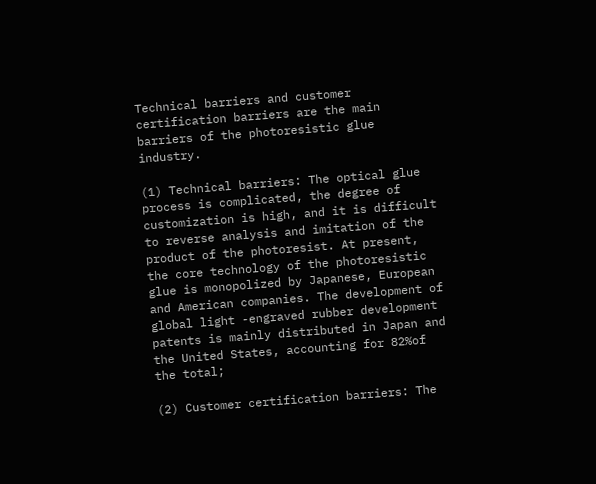Technical barriers and customer certification barriers are the main barriers of the photoresistic glue industry.

(1) Technical barriers: The optical glue process is complicated, the degree of customization is high, and it is difficult to reverse analysis and imitation of the product of the photoresist. At present, the core technology of the photoresistic glue is monopolized by Japanese, European and American companies. The development of global light -engraved rubber development patents is mainly distributed in Japan and the United States, accounting for 82%of the total;

(2) Customer certification barriers: The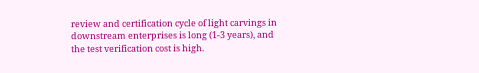review and certification cycle of light carvings in downstream enterprises is long (1-3 years), and the test verification cost is high.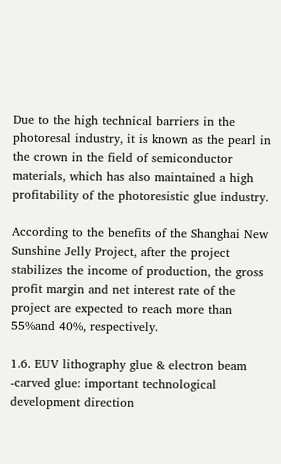Due to the high technical barriers in the photoresal industry, it is known as the pearl in the crown in the field of semiconductor materials, which has also maintained a high profitability of the photoresistic glue industry.

According to the benefits of the Shanghai New Sunshine Jelly Project, after the project stabilizes the income of production, the gross profit margin and net interest rate of the project are expected to reach more than 55%and 40%, respectively.

1.6. EUV lithography glue & electron beam -carved glue: important technological development direction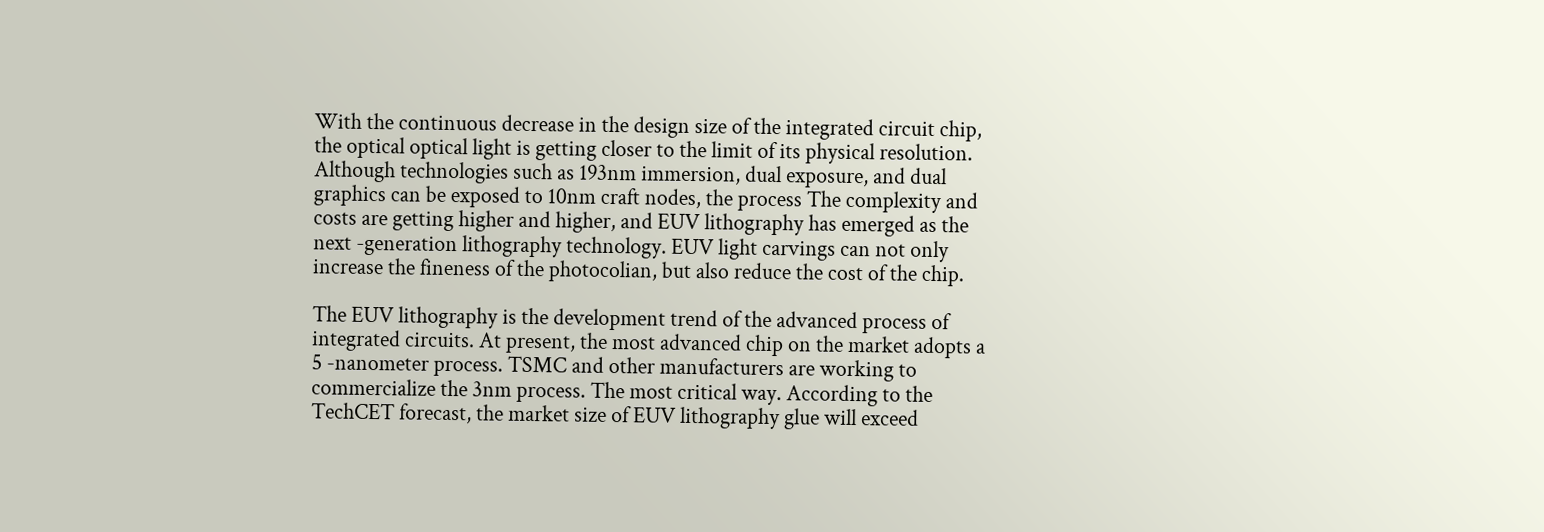With the continuous decrease in the design size of the integrated circuit chip, the optical optical light is getting closer to the limit of its physical resolution. Although technologies such as 193nm immersion, dual exposure, and dual graphics can be exposed to 10nm craft nodes, the process The complexity and costs are getting higher and higher, and EUV lithography has emerged as the next -generation lithography technology. EUV light carvings can not only increase the fineness of the photocolian, but also reduce the cost of the chip.

The EUV lithography is the development trend of the advanced process of integrated circuits. At present, the most advanced chip on the market adopts a 5 -nanometer process. TSMC and other manufacturers are working to commercialize the 3nm process. The most critical way. According to the TechCET forecast, the market size of EUV lithography glue will exceed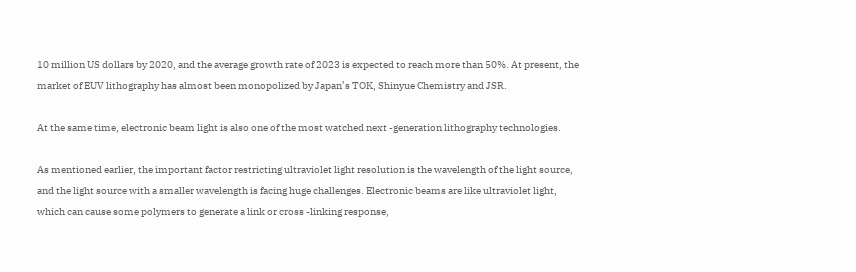10 million US dollars by 2020, and the average growth rate of 2023 is expected to reach more than 50%. At present, the market of EUV lithography has almost been monopolized by Japan’s TOK, Shinyue Chemistry and JSR.

At the same time, electronic beam light is also one of the most watched next -generation lithography technologies.

As mentioned earlier, the important factor restricting ultraviolet light resolution is the wavelength of the light source, and the light source with a smaller wavelength is facing huge challenges. Electronic beams are like ultraviolet light, which can cause some polymers to generate a link or cross -linking response,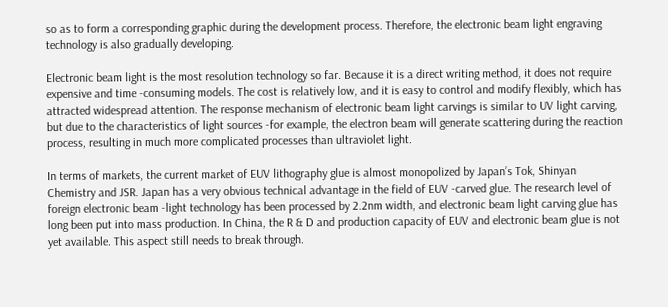so as to form a corresponding graphic during the development process. Therefore, the electronic beam light engraving technology is also gradually developing.

Electronic beam light is the most resolution technology so far. Because it is a direct writing method, it does not require expensive and time -consuming models. The cost is relatively low, and it is easy to control and modify flexibly, which has attracted widespread attention. The response mechanism of electronic beam light carvings is similar to UV light carving, but due to the characteristics of light sources -for example, the electron beam will generate scattering during the reaction process, resulting in much more complicated processes than ultraviolet light.

In terms of markets, the current market of EUV lithography glue is almost monopolized by Japan’s Tok, Shinyan Chemistry and JSR. Japan has a very obvious technical advantage in the field of EUV -carved glue. The research level of foreign electronic beam -light technology has been processed by 2.2nm width, and electronic beam light carving glue has long been put into mass production. In China, the R & D and production capacity of EUV and electronic beam glue is not yet available. This aspect still needs to break through.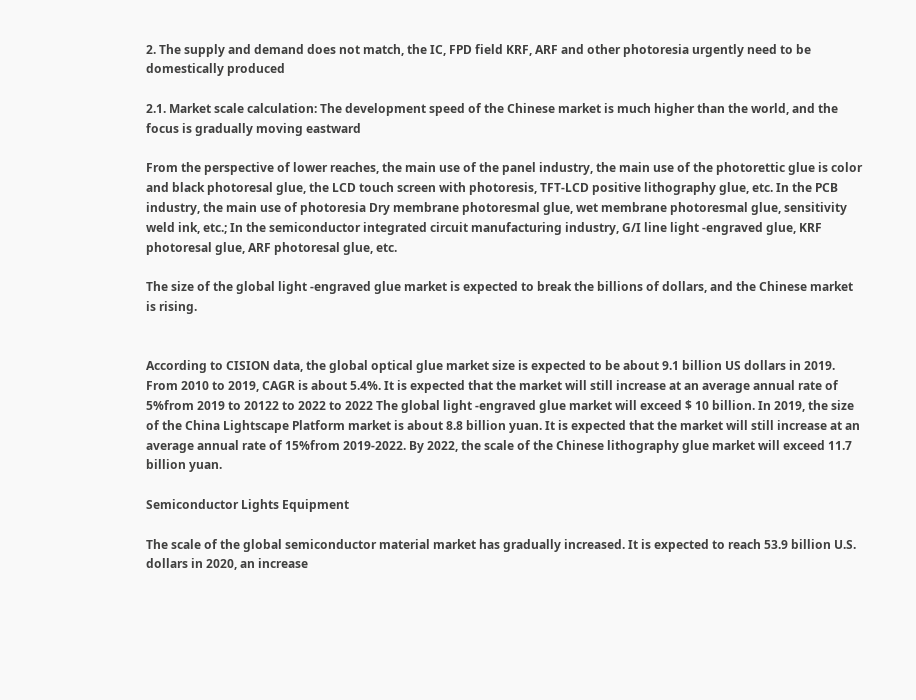2. The supply and demand does not match, the IC, FPD field KRF, ARF and other photoresia urgently need to be domestically produced

2.1. Market scale calculation: The development speed of the Chinese market is much higher than the world, and the focus is gradually moving eastward

From the perspective of lower reaches, the main use of the panel industry, the main use of the photorettic glue is color and black photoresal glue, the LCD touch screen with photoresis, TFT-LCD positive lithography glue, etc. In the PCB industry, the main use of photoresia Dry membrane photoresmal glue, wet membrane photoresmal glue, sensitivity weld ink, etc.; In the semiconductor integrated circuit manufacturing industry, G/I line light -engraved glue, KRF photoresal glue, ARF photoresal glue, etc.

The size of the global light -engraved glue market is expected to break the billions of dollars, and the Chinese market is rising.


According to CISION data, the global optical glue market size is expected to be about 9.1 billion US dollars in 2019. From 2010 to 2019, CAGR is about 5.4%. It is expected that the market will still increase at an average annual rate of 5%from 2019 to 20122 to 2022 to 2022 The global light -engraved glue market will exceed $ 10 billion. In 2019, the size of the China Lightscape Platform market is about 8.8 billion yuan. It is expected that the market will still increase at an average annual rate of 15%from 2019-2022. By 2022, the scale of the Chinese lithography glue market will exceed 11.7 billion yuan.

Semiconductor Lights Equipment

The scale of the global semiconductor material market has gradually increased. It is expected to reach 53.9 billion U.S. dollars in 2020, an increase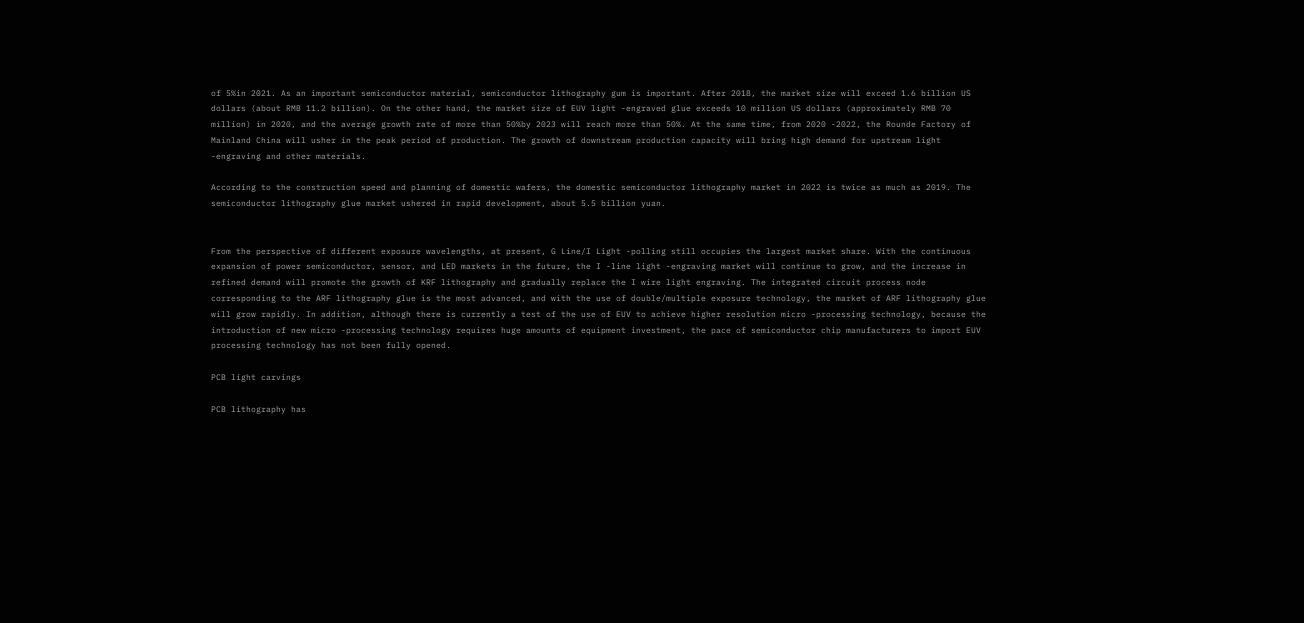of 5%in 2021. As an important semiconductor material, semiconductor lithography gum is important. After 2018, the market size will exceed 1.6 billion US dollars (about RMB 11.2 billion). On the other hand, the market size of EUV light -engraved glue exceeds 10 million US dollars (approximately RMB 70 million) in 2020, and the average growth rate of more than 50%by 2023 will reach more than 50%. At the same time, from 2020 -2022, the Rounde Factory of Mainland China will usher in the peak period of production. The growth of downstream production capacity will bring high demand for upstream light -engraving and other materials.

According to the construction speed and planning of domestic wafers, the domestic semiconductor lithography market in 2022 is twice as much as 2019. The semiconductor lithography glue market ushered in rapid development, about 5.5 billion yuan.


From the perspective of different exposure wavelengths, at present, G Line/I Light -polling still occupies the largest market share. With the continuous expansion of power semiconductor, sensor, and LED markets in the future, the I -line light -engraving market will continue to grow, and the increase in refined demand will promote the growth of KRF lithography and gradually replace the I wire light engraving. The integrated circuit process node corresponding to the ARF lithography glue is the most advanced, and with the use of double/multiple exposure technology, the market of ARF lithography glue will grow rapidly. In addition, although there is currently a test of the use of EUV to achieve higher resolution micro -processing technology, because the introduction of new micro -processing technology requires huge amounts of equipment investment, the pace of semiconductor chip manufacturers to import EUV processing technology has not been fully opened.

PCB light carvings

PCB lithography has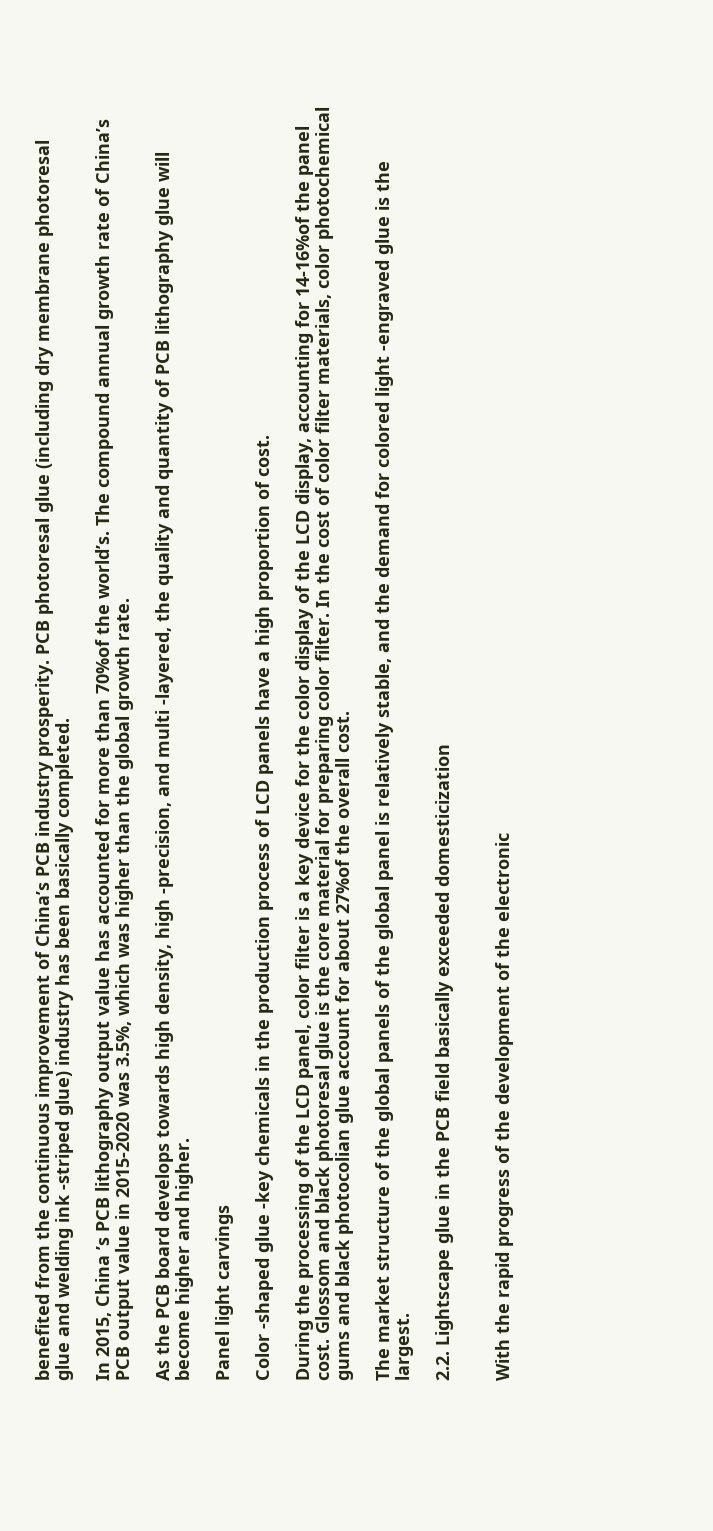benefited from the continuous improvement of China’s PCB industry prosperity. PCB photoresal glue (including dry membrane photoresal glue and welding ink -striped glue) industry has been basically completed.

In 2015, China ’s PCB lithography output value has accounted for more than 70%of the world’s. The compound annual growth rate of China’s PCB output value in 2015-2020 was 3.5%, which was higher than the global growth rate.

As the PCB board develops towards high density, high -precision, and multi -layered, the quality and quantity of PCB lithography glue will become higher and higher.

Panel light carvings

Color -shaped glue -key chemicals in the production process of LCD panels have a high proportion of cost.

During the processing of the LCD panel, color filter is a key device for the color display of the LCD display, accounting for 14-16%of the panel cost. Glossom and black photoresal glue is the core material for preparing color filter. In the cost of color filter materials, color photochemical gums and black photocolian glue account for about 27%of the overall cost.

The market structure of the global panels of the global panel is relatively stable, and the demand for colored light -engraved glue is the largest.

2.2. Lightscape glue in the PCB field basically exceeded domesticization


With the rapid progress of the development of the electronic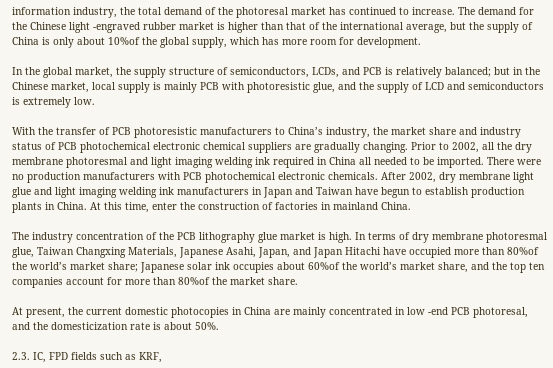information industry, the total demand of the photoresal market has continued to increase. The demand for the Chinese light -engraved rubber market is higher than that of the international average, but the supply of China is only about 10%of the global supply, which has more room for development.

In the global market, the supply structure of semiconductors, LCDs, and PCB is relatively balanced; but in the Chinese market, local supply is mainly PCB with photoresistic glue, and the supply of LCD and semiconductors is extremely low.

With the transfer of PCB photoresistic manufacturers to China’s industry, the market share and industry status of PCB photochemical electronic chemical suppliers are gradually changing. Prior to 2002, all the dry membrane photoresmal and light imaging welding ink required in China all needed to be imported. There were no production manufacturers with PCB photochemical electronic chemicals. After 2002, dry membrane light glue and light imaging welding ink manufacturers in Japan and Taiwan have begun to establish production plants in China. At this time, enter the construction of factories in mainland China.

The industry concentration of the PCB lithography glue market is high. In terms of dry membrane photoresmal glue, Taiwan Changxing Materials, Japanese Asahi, Japan, and Japan Hitachi have occupied more than 80%of the world’s market share; Japanese solar ink occupies about 60%of the world’s market share, and the top ten companies account for more than 80%of the market share.

At present, the current domestic photocopies in China are mainly concentrated in low -end PCB photoresal, and the domesticization rate is about 50%.

2.3. IC, FPD fields such as KRF,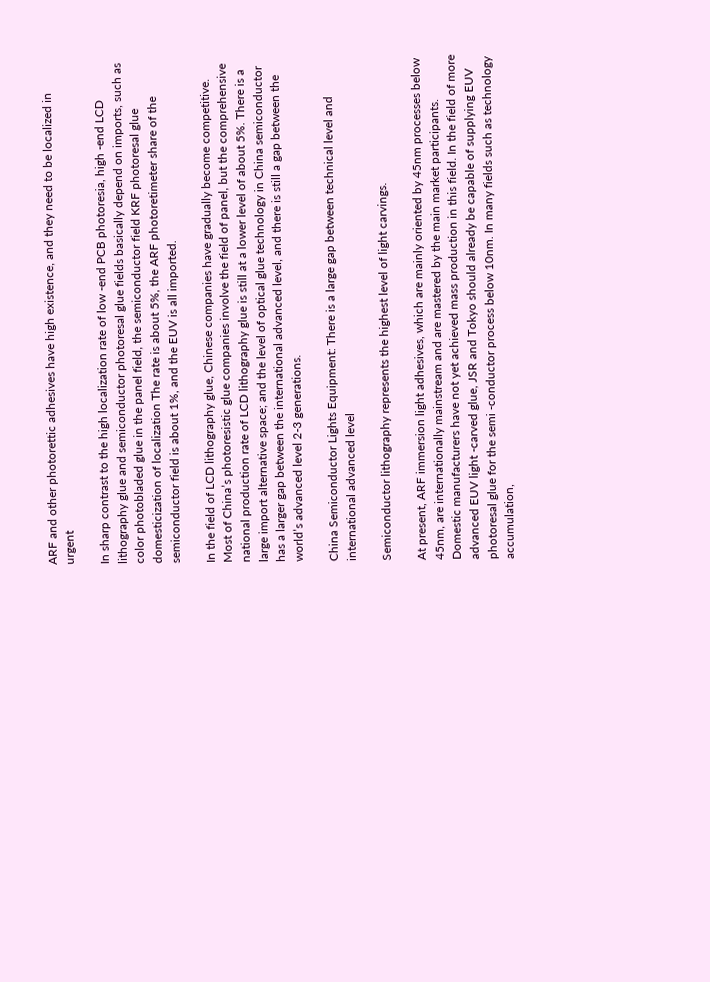ARF and other photorettic adhesives have high existence, and they need to be localized in urgent

In sharp contrast to the high localization rate of low -end PCB photoresia, high -end LCD lithography glue and semiconductor photoresal glue fields basically depend on imports, such as color photobladed glue in the panel field, the semiconductor field KRF photoresal glue domesticization of localization The rate is about 5%, the ARF photoretimeter share of the semiconductor field is about 1%, and the EUV is all imported.

In the field of LCD lithography glue, Chinese companies have gradually become competitive. Most of China’s photoresistic glue companies involve the field of panel, but the comprehensive national production rate of LCD lithography glue is still at a lower level of about 5%. There is a large import alternative space; and the level of optical glue technology in China semiconductor has a larger gap between the international advanced level, and there is still a gap between the world’s advanced level 2-3 generations.

China Semiconductor Lights Equipment: There is a large gap between technical level and international advanced level

Semiconductor lithography represents the highest level of light carvings.

At present, ARF immersion light adhesives, which are mainly oriented by 45nm processes below 45nm, are internationally mainstream and are mastered by the main market participants. Domestic manufacturers have not yet achieved mass production in this field. In the field of more advanced EUV light -carved glue, JSR and Tokyo should already be capable of supplying EUV photoresal glue for the semi -conductor process below 10nm. In many fields such as technology accumulation,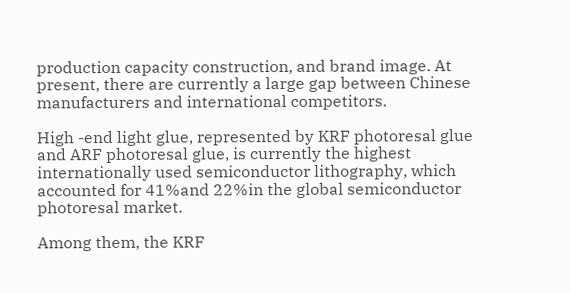production capacity construction, and brand image. At present, there are currently a large gap between Chinese manufacturers and international competitors.

High -end light glue, represented by KRF photoresal glue and ARF photoresal glue, is currently the highest internationally used semiconductor lithography, which accounted for 41%and 22%in the global semiconductor photoresal market.

Among them, the KRF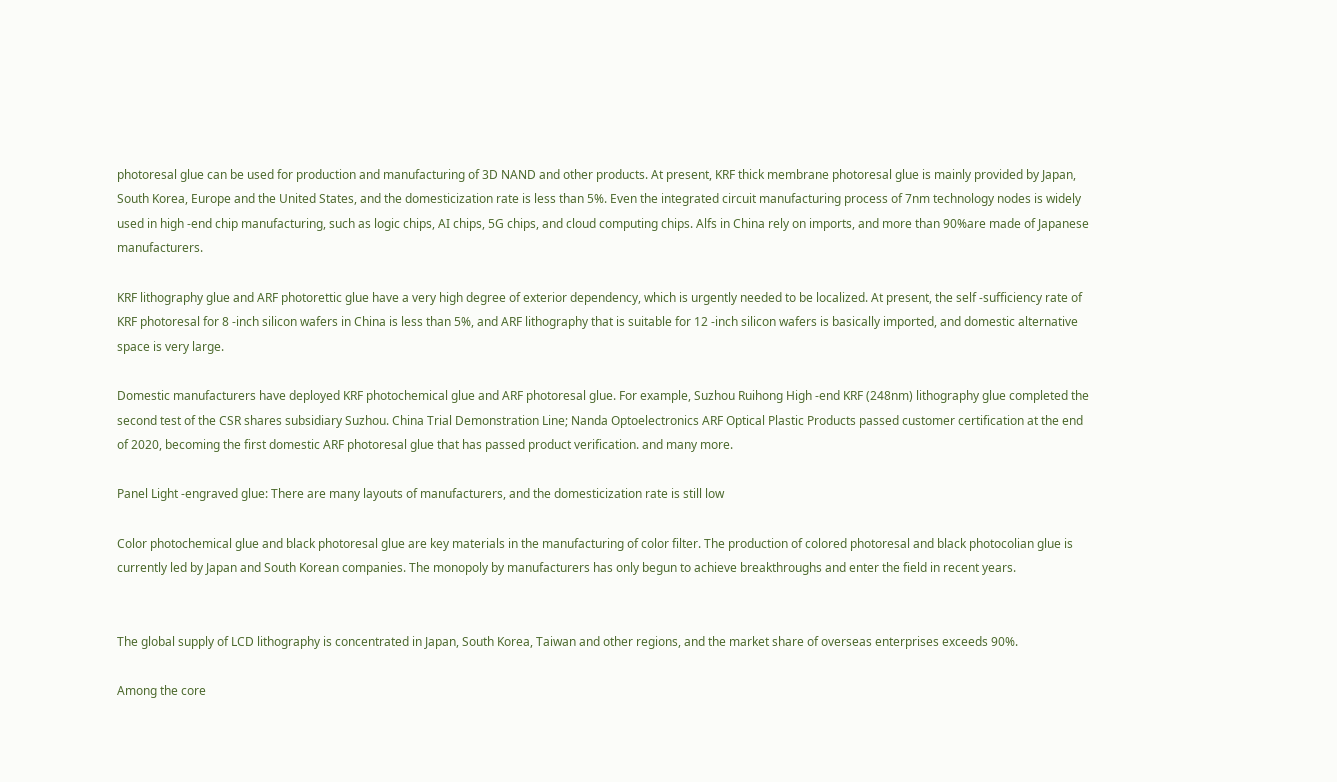photoresal glue can be used for production and manufacturing of 3D NAND and other products. At present, KRF thick membrane photoresal glue is mainly provided by Japan, South Korea, Europe and the United States, and the domesticization rate is less than 5%. Even the integrated circuit manufacturing process of 7nm technology nodes is widely used in high -end chip manufacturing, such as logic chips, AI chips, 5G chips, and cloud computing chips. Alfs in China rely on imports, and more than 90%are made of Japanese manufacturers.

KRF lithography glue and ARF photorettic glue have a very high degree of exterior dependency, which is urgently needed to be localized. At present, the self -sufficiency rate of KRF photoresal for 8 -inch silicon wafers in China is less than 5%, and ARF lithography that is suitable for 12 -inch silicon wafers is basically imported, and domestic alternative space is very large.

Domestic manufacturers have deployed KRF photochemical glue and ARF photoresal glue. For example, Suzhou Ruihong High -end KRF (248nm) lithography glue completed the second test of the CSR shares subsidiary Suzhou. China Trial Demonstration Line; Nanda Optoelectronics ARF Optical Plastic Products passed customer certification at the end of 2020, becoming the first domestic ARF photoresal glue that has passed product verification. and many more.

Panel Light -engraved glue: There are many layouts of manufacturers, and the domesticization rate is still low

Color photochemical glue and black photoresal glue are key materials in the manufacturing of color filter. The production of colored photoresal and black photocolian glue is currently led by Japan and South Korean companies. The monopoly by manufacturers has only begun to achieve breakthroughs and enter the field in recent years.


The global supply of LCD lithography is concentrated in Japan, South Korea, Taiwan and other regions, and the market share of overseas enterprises exceeds 90%.

Among the core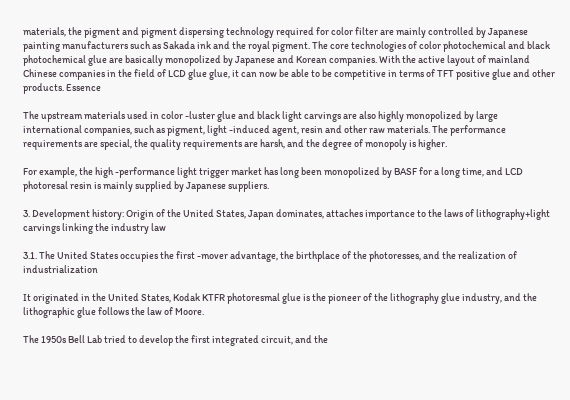materials, the pigment and pigment dispersing technology required for color filter are mainly controlled by Japanese painting manufacturers such as Sakada ink and the royal pigment. The core technologies of color photochemical and black photochemical glue are basically monopolized by Japanese and Korean companies. With the active layout of mainland Chinese companies in the field of LCD glue glue, it can now be able to be competitive in terms of TFT positive glue and other products. Essence

The upstream materials used in color -luster glue and black light carvings are also highly monopolized by large international companies, such as pigment, light -induced agent, resin and other raw materials. The performance requirements are special, the quality requirements are harsh, and the degree of monopoly is higher.

For example, the high -performance light trigger market has long been monopolized by BASF for a long time, and LCD photoresal resin is mainly supplied by Japanese suppliers.

3. Development history: Origin of the United States, Japan dominates, attaches importance to the laws of lithography+light carvings linking the industry law

3.1. The United States occupies the first -mover advantage, the birthplace of the photoresses, and the realization of industrialization

It originated in the United States, Kodak KTFR photoresmal glue is the pioneer of the lithography glue industry, and the lithographic glue follows the law of Moore.

The 1950s Bell Lab tried to develop the first integrated circuit, and the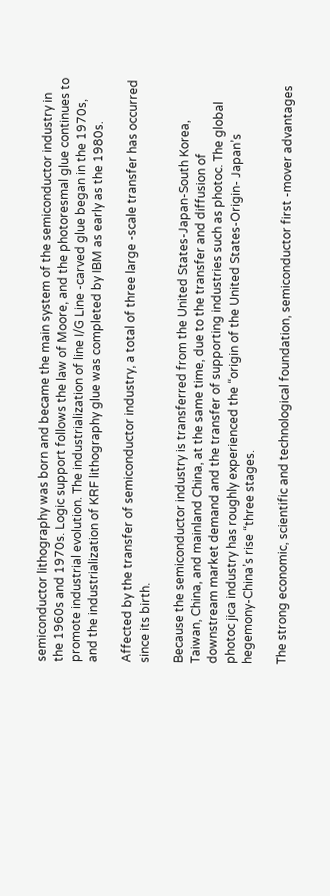semiconductor lithography was born and became the main system of the semiconductor industry in the 1960s and 1970s. Logic support follows the law of Moore, and the photoresmal glue continues to promote industrial evolution. The industrialization of line I/G Line -carved glue began in the 1970s, and the industrialization of KRF lithography glue was completed by IBM as early as the 1980s.

Affected by the transfer of semiconductor industry, a total of three large -scale transfer has occurred since its birth.

Because the semiconductor industry is transferred from the United States-Japan-South Korea, Taiwan, China, and mainland China, at the same time, due to the transfer and diffusion of downstream market demand and the transfer of supporting industries such as photoc. The global photoc jica industry has roughly experienced the “origin of the United States-Origin- Japan’s hegemony-China’s rise “three stages.

The strong economic, scientific and technological foundation, semiconductor first -mover advantages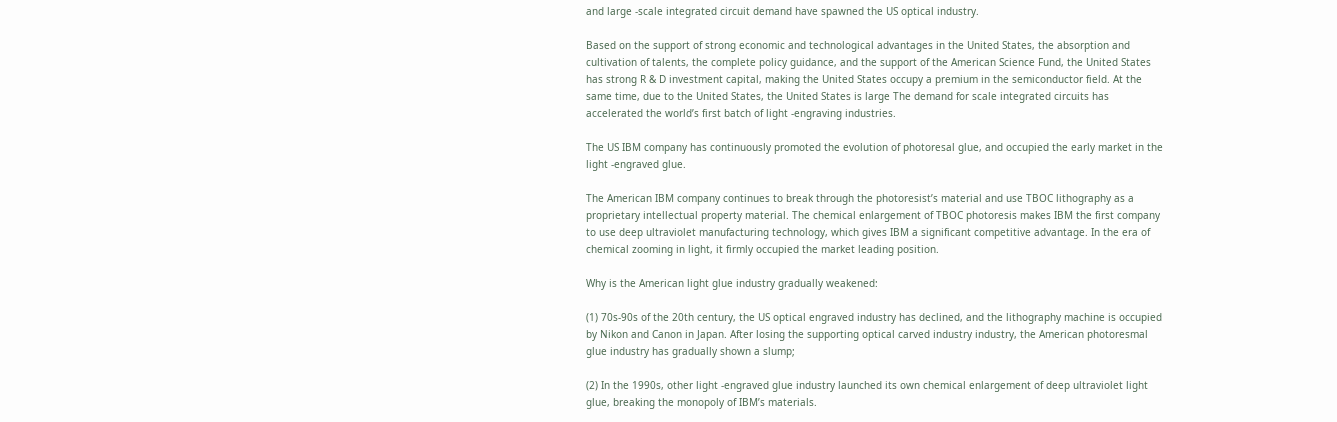and large -scale integrated circuit demand have spawned the US optical industry.

Based on the support of strong economic and technological advantages in the United States, the absorption and cultivation of talents, the complete policy guidance, and the support of the American Science Fund, the United States has strong R & D investment capital, making the United States occupy a premium in the semiconductor field. At the same time, due to the United States, the United States is large The demand for scale integrated circuits has accelerated the world’s first batch of light -engraving industries.

The US IBM company has continuously promoted the evolution of photoresal glue, and occupied the early market in the light -engraved glue.

The American IBM company continues to break through the photoresist’s material and use TBOC lithography as a proprietary intellectual property material. The chemical enlargement of TBOC photoresis makes IBM the first company to use deep ultraviolet manufacturing technology, which gives IBM a significant competitive advantage. In the era of chemical zooming in light, it firmly occupied the market leading position.

Why is the American light glue industry gradually weakened:

(1) 70s-90s of the 20th century, the US optical engraved industry has declined, and the lithography machine is occupied by Nikon and Canon in Japan. After losing the supporting optical carved industry industry, the American photoresmal glue industry has gradually shown a slump;

(2) In the 1990s, other light -engraved glue industry launched its own chemical enlargement of deep ultraviolet light glue, breaking the monopoly of IBM’s materials.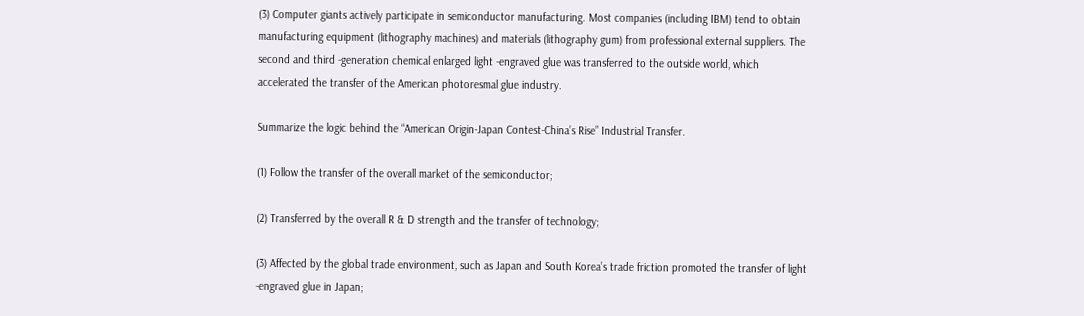(3) Computer giants actively participate in semiconductor manufacturing. Most companies (including IBM) tend to obtain manufacturing equipment (lithography machines) and materials (lithography gum) from professional external suppliers. The second and third -generation chemical enlarged light -engraved glue was transferred to the outside world, which accelerated the transfer of the American photoresmal glue industry.

Summarize the logic behind the “American Origin-Japan Contest-China’s Rise” Industrial Transfer.

(1) Follow the transfer of the overall market of the semiconductor;

(2) Transferred by the overall R & D strength and the transfer of technology;

(3) Affected by the global trade environment, such as Japan and South Korea’s trade friction promoted the transfer of light -engraved glue in Japan;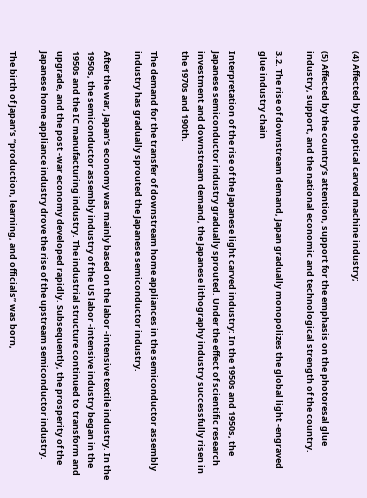(4) Affected by the optical carved machine industry;

(5) Affected by the country’s attention, support for the emphasis on the photoresal glue industry, support, and the national economic and technological strength of the country.

3.2. The rise of downstream demand, Japan gradually monopolizes the global light -engraved glue industry chain

Interpretation of the rise of the Japanese light carved industry: In the 1950s and 1950s, the Japanese semiconductor industry gradually sprouted. Under the effect of scientific research investment and downstream demand, the Japanese lithography industry successfully risen in the 1970s and 190th.

The demand for the transfer of downstream home appliances in the semiconductor assembly industry has gradually sprouted the Japanese semiconductor industry.

After the war, Japan’s economy was mainly based on the labor -intensive textile industry. In the 1950s, the semiconductor assembly industry of the US labor -intensive industry began in the 1950s and the IC manufacturing industry. The industrial structure continued to transform and upgrade, and the post -war economy developed rapidly. Subsequently, the prosperity of the Japanese home appliance industry drove the rise of the upstream semiconductor industry.

The birth of Japan’s “production, learning, and officials” was born,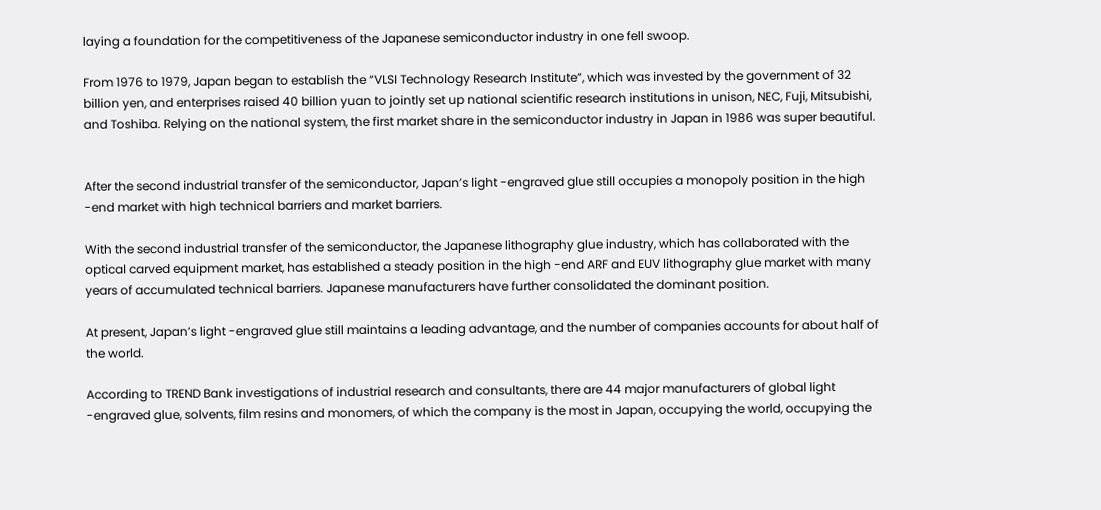laying a foundation for the competitiveness of the Japanese semiconductor industry in one fell swoop.

From 1976 to 1979, Japan began to establish the “VLSI Technology Research Institute”, which was invested by the government of 32 billion yen, and enterprises raised 40 billion yuan to jointly set up national scientific research institutions in unison, NEC, Fuji, Mitsubishi, and Toshiba. Relying on the national system, the first market share in the semiconductor industry in Japan in 1986 was super beautiful.


After the second industrial transfer of the semiconductor, Japan’s light -engraved glue still occupies a monopoly position in the high -end market with high technical barriers and market barriers.

With the second industrial transfer of the semiconductor, the Japanese lithography glue industry, which has collaborated with the optical carved equipment market, has established a steady position in the high -end ARF and EUV lithography glue market with many years of accumulated technical barriers. Japanese manufacturers have further consolidated the dominant position.

At present, Japan’s light -engraved glue still maintains a leading advantage, and the number of companies accounts for about half of the world.

According to TREND Bank investigations of industrial research and consultants, there are 44 major manufacturers of global light -engraved glue, solvents, film resins and monomers, of which the company is the most in Japan, occupying the world, occupying the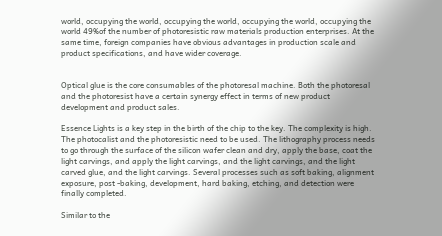world, occupying the world, occupying the world, occupying the world, occupying the world 49%of the number of photoresistic raw materials production enterprises. At the same time, foreign companies have obvious advantages in production scale and product specifications, and have wider coverage.


Optical glue is the core consumables of the photoresal machine. Both the photoresal and the photoresist have a certain synergy effect in terms of new product development and product sales.

Essence Lights is a key step in the birth of the chip to the key. The complexity is high. The photocalist and the photoresistic need to be used. The lithography process needs to go through the surface of the silicon wafer clean and dry, apply the base, coat the light carvings, and apply the light carvings, and the light carvings, and the light carved glue, and the light carvings. Several processes such as soft baking, alignment exposure, post -baking, development, hard baking, etching, and detection were finally completed.

Similar to the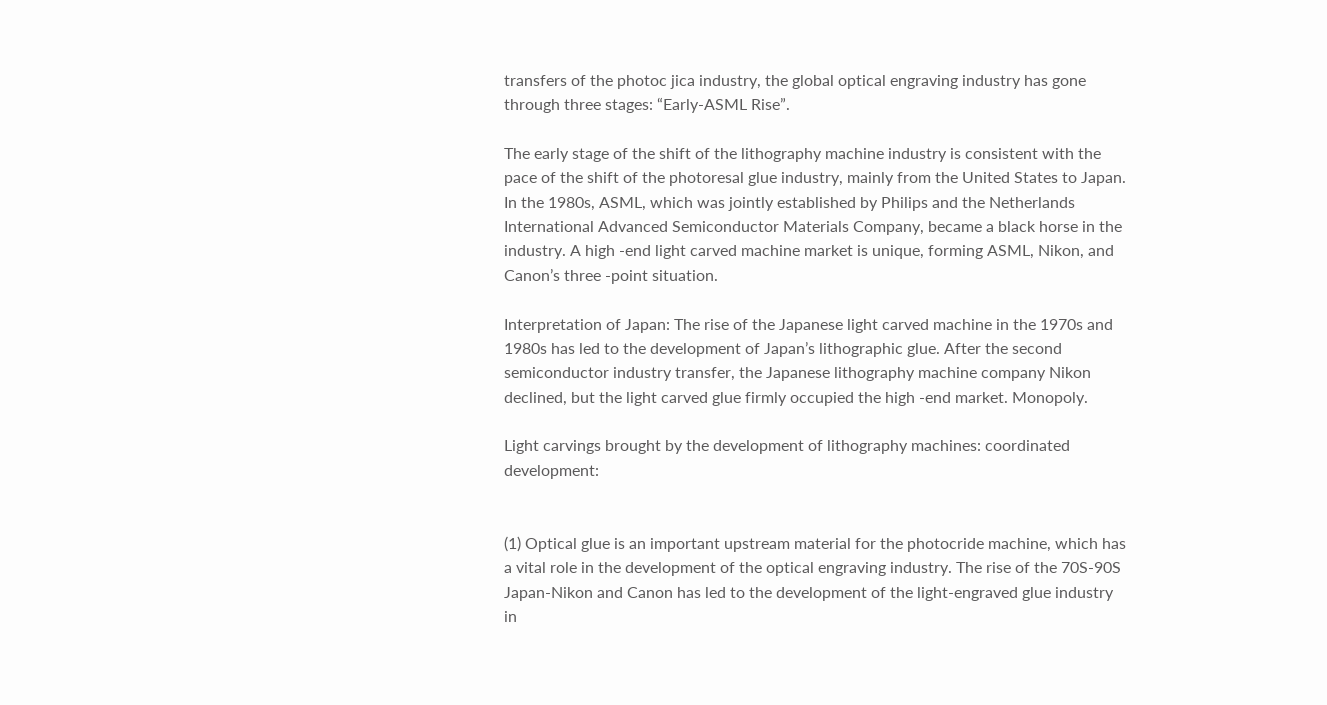transfers of the photoc jica industry, the global optical engraving industry has gone through three stages: “Early-ASML Rise”.

The early stage of the shift of the lithography machine industry is consistent with the pace of the shift of the photoresal glue industry, mainly from the United States to Japan. In the 1980s, ASML, which was jointly established by Philips and the Netherlands International Advanced Semiconductor Materials Company, became a black horse in the industry. A high -end light carved machine market is unique, forming ASML, Nikon, and Canon’s three -point situation.

Interpretation of Japan: The rise of the Japanese light carved machine in the 1970s and 1980s has led to the development of Japan’s lithographic glue. After the second semiconductor industry transfer, the Japanese lithography machine company Nikon declined, but the light carved glue firmly occupied the high -end market. Monopoly.

Light carvings brought by the development of lithography machines: coordinated development:


(1) Optical glue is an important upstream material for the photocride machine, which has a vital role in the development of the optical engraving industry. The rise of the 70S-90S Japan-Nikon and Canon has led to the development of the light-engraved glue industry in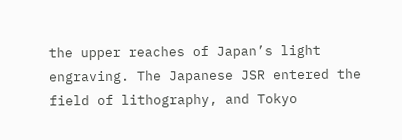the upper reaches of Japan’s light engraving. The Japanese JSR entered the field of lithography, and Tokyo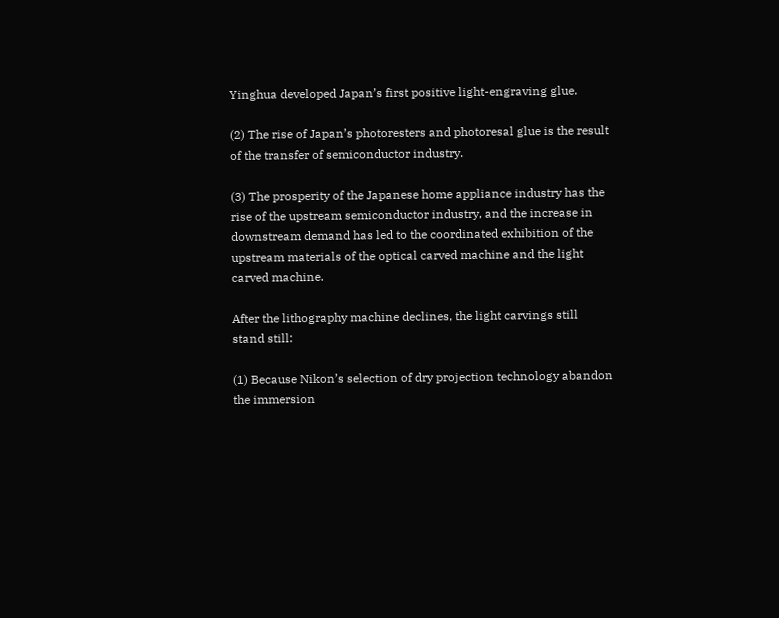Yinghua developed Japan’s first positive light-engraving glue.

(2) The rise of Japan’s photoresters and photoresal glue is the result of the transfer of semiconductor industry.

(3) The prosperity of the Japanese home appliance industry has the rise of the upstream semiconductor industry, and the increase in downstream demand has led to the coordinated exhibition of the upstream materials of the optical carved machine and the light carved machine.

After the lithography machine declines, the light carvings still stand still:

(1) Because Nikon’s selection of dry projection technology abandon the immersion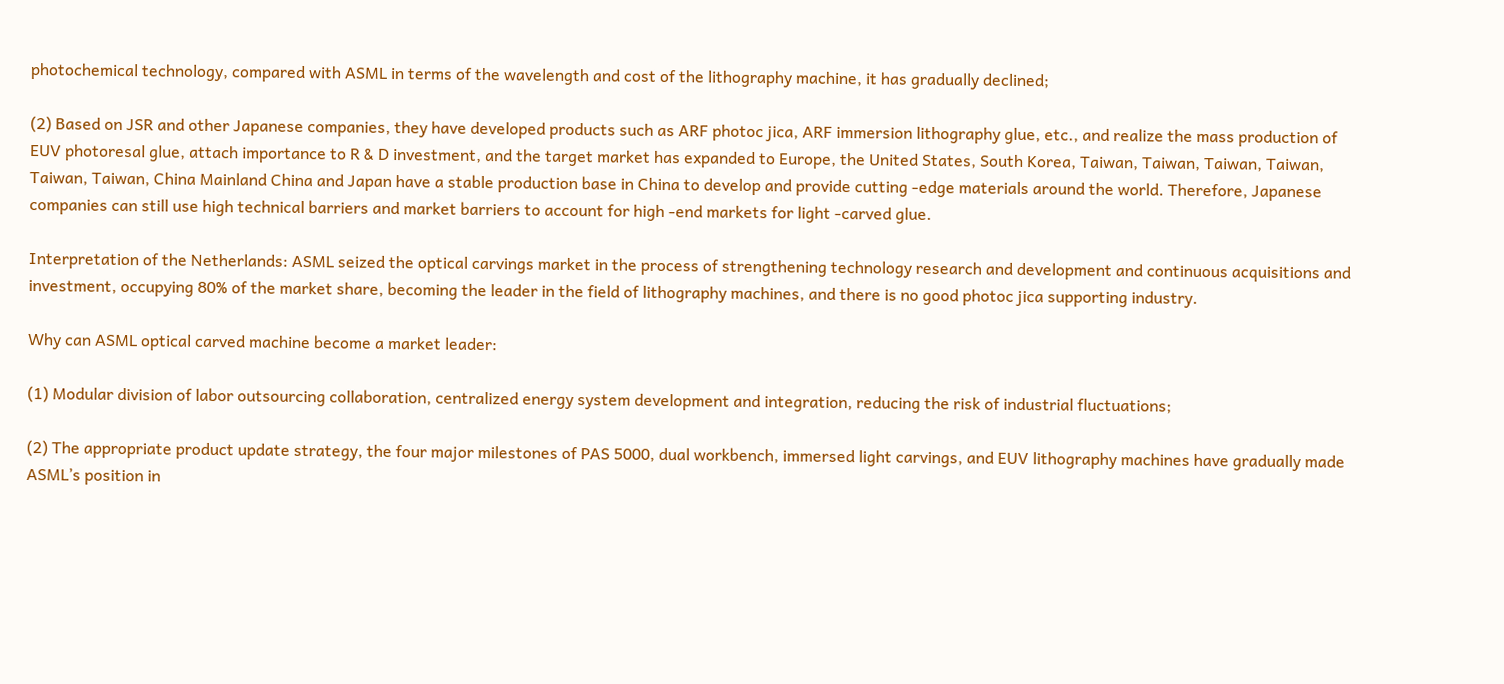photochemical technology, compared with ASML in terms of the wavelength and cost of the lithography machine, it has gradually declined;

(2) Based on JSR and other Japanese companies, they have developed products such as ARF photoc jica, ARF immersion lithography glue, etc., and realize the mass production of EUV photoresal glue, attach importance to R & D investment, and the target market has expanded to Europe, the United States, South Korea, Taiwan, Taiwan, Taiwan, Taiwan, Taiwan, Taiwan, China Mainland China and Japan have a stable production base in China to develop and provide cutting -edge materials around the world. Therefore, Japanese companies can still use high technical barriers and market barriers to account for high -end markets for light -carved glue.

Interpretation of the Netherlands: ASML seized the optical carvings market in the process of strengthening technology research and development and continuous acquisitions and investment, occupying 80% of the market share, becoming the leader in the field of lithography machines, and there is no good photoc jica supporting industry.

Why can ASML optical carved machine become a market leader:

(1) Modular division of labor outsourcing collaboration, centralized energy system development and integration, reducing the risk of industrial fluctuations;

(2) The appropriate product update strategy, the four major milestones of PAS 5000, dual workbench, immersed light carvings, and EUV lithography machines have gradually made ASML’s position in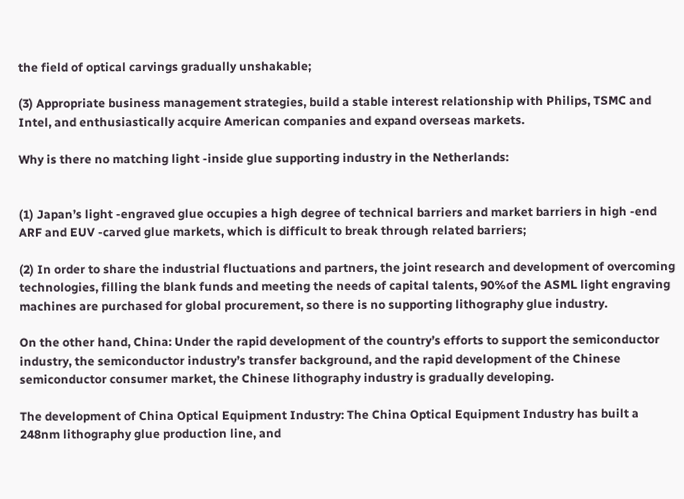the field of optical carvings gradually unshakable;

(3) Appropriate business management strategies, build a stable interest relationship with Philips, TSMC and Intel, and enthusiastically acquire American companies and expand overseas markets.

Why is there no matching light -inside glue supporting industry in the Netherlands:


(1) Japan’s light -engraved glue occupies a high degree of technical barriers and market barriers in high -end ARF and EUV -carved glue markets, which is difficult to break through related barriers;

(2) In order to share the industrial fluctuations and partners, the joint research and development of overcoming technologies, filling the blank funds and meeting the needs of capital talents, 90%of the ASML light engraving machines are purchased for global procurement, so there is no supporting lithography glue industry.

On the other hand, China: Under the rapid development of the country’s efforts to support the semiconductor industry, the semiconductor industry’s transfer background, and the rapid development of the Chinese semiconductor consumer market, the Chinese lithography industry is gradually developing.

The development of China Optical Equipment Industry: The China Optical Equipment Industry has built a 248nm lithography glue production line, and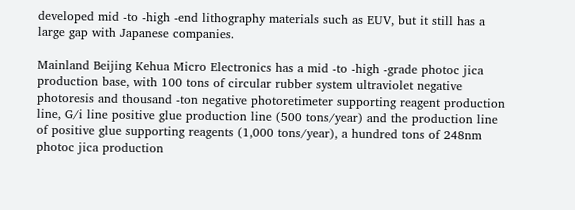developed mid -to -high -end lithography materials such as EUV, but it still has a large gap with Japanese companies.

Mainland Beijing Kehua Micro Electronics has a mid -to -high -grade photoc jica production base, with 100 tons of circular rubber system ultraviolet negative photoresis and thousand -ton negative photoretimeter supporting reagent production line, G/i line positive glue production line (500 tons/year) and the production line of positive glue supporting reagents (1,000 tons/year), a hundred tons of 248nm photoc jica production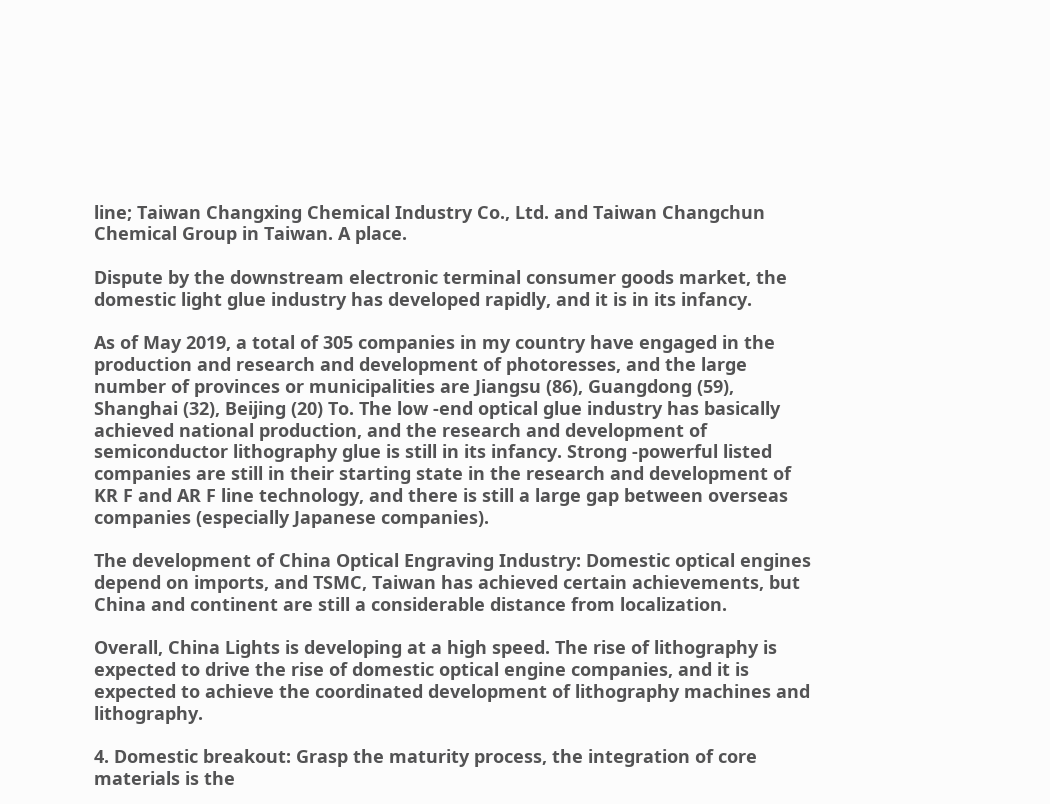line; Taiwan Changxing Chemical Industry Co., Ltd. and Taiwan Changchun Chemical Group in Taiwan. A place.

Dispute by the downstream electronic terminal consumer goods market, the domestic light glue industry has developed rapidly, and it is in its infancy.

As of May 2019, a total of 305 companies in my country have engaged in the production and research and development of photoresses, and the large number of provinces or municipalities are Jiangsu (86), Guangdong (59), Shanghai (32), Beijing (20) To. The low -end optical glue industry has basically achieved national production, and the research and development of semiconductor lithography glue is still in its infancy. Strong -powerful listed companies are still in their starting state in the research and development of KR F and AR F line technology, and there is still a large gap between overseas companies (especially Japanese companies).

The development of China Optical Engraving Industry: Domestic optical engines depend on imports, and TSMC, Taiwan has achieved certain achievements, but China and continent are still a considerable distance from localization.

Overall, China Lights is developing at a high speed. The rise of lithography is expected to drive the rise of domestic optical engine companies, and it is expected to achieve the coordinated development of lithography machines and lithography.

4. Domestic breakout: Grasp the maturity process, the integration of core materials is the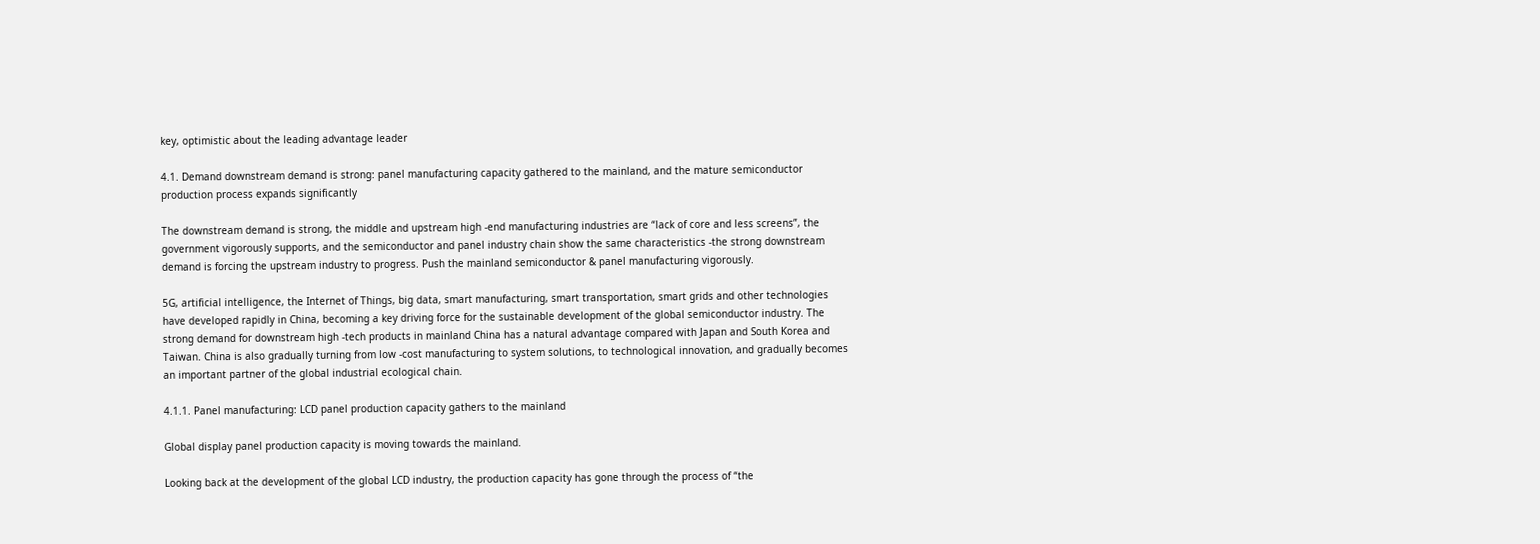key, optimistic about the leading advantage leader

4.1. Demand downstream demand is strong: panel manufacturing capacity gathered to the mainland, and the mature semiconductor production process expands significantly

The downstream demand is strong, the middle and upstream high -end manufacturing industries are “lack of core and less screens”, the government vigorously supports, and the semiconductor and panel industry chain show the same characteristics -the strong downstream demand is forcing the upstream industry to progress. Push the mainland semiconductor & panel manufacturing vigorously.

5G, artificial intelligence, the Internet of Things, big data, smart manufacturing, smart transportation, smart grids and other technologies have developed rapidly in China, becoming a key driving force for the sustainable development of the global semiconductor industry. The strong demand for downstream high -tech products in mainland China has a natural advantage compared with Japan and South Korea and Taiwan. China is also gradually turning from low -cost manufacturing to system solutions, to technological innovation, and gradually becomes an important partner of the global industrial ecological chain.

4.1.1. Panel manufacturing: LCD panel production capacity gathers to the mainland

Global display panel production capacity is moving towards the mainland.

Looking back at the development of the global LCD industry, the production capacity has gone through the process of “the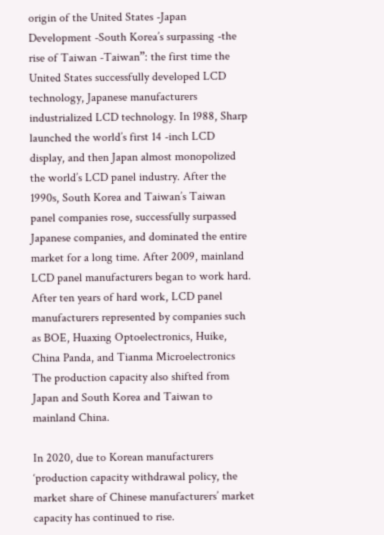origin of the United States -Japan Development -South Korea’s surpassing -the rise of Taiwan -Taiwan”: the first time the United States successfully developed LCD technology, Japanese manufacturers industrialized LCD technology. In 1988, Sharp launched the world’s first 14 -inch LCD display, and then Japan almost monopolized the world’s LCD panel industry. After the 1990s, South Korea and Taiwan’s Taiwan panel companies rose, successfully surpassed Japanese companies, and dominated the entire market for a long time. After 2009, mainland LCD panel manufacturers began to work hard. After ten years of hard work, LCD panel manufacturers represented by companies such as BOE, Huaxing Optoelectronics, Huike, China Panda, and Tianma Microelectronics The production capacity also shifted from Japan and South Korea and Taiwan to mainland China.

In 2020, due to Korean manufacturers ‘production capacity withdrawal policy, the market share of Chinese manufacturers’ market capacity has continued to rise.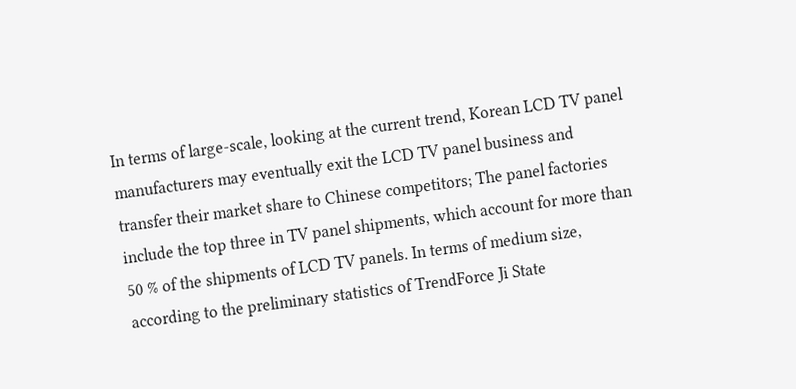In terms of large-scale, looking at the current trend, Korean LCD TV panel manufacturers may eventually exit the LCD TV panel business and transfer their market share to Chinese competitors; The panel factories include the top three in TV panel shipments, which account for more than 50 % of the shipments of LCD TV panels. In terms of medium size, according to the preliminary statistics of TrendForce Ji State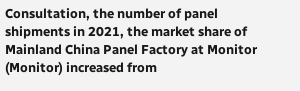Consultation, the number of panel shipments in 2021, the market share of Mainland China Panel Factory at Monitor (Monitor) increased from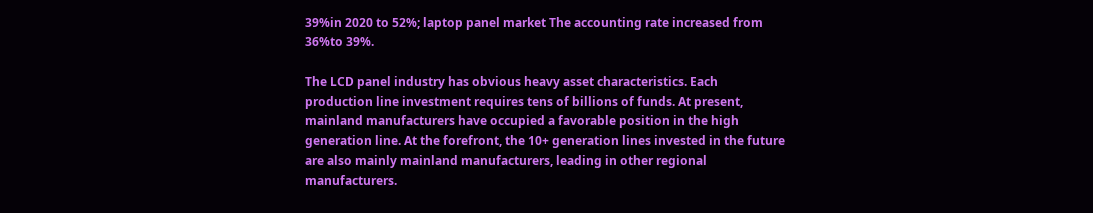39%in 2020 to 52%; laptop panel market The accounting rate increased from 36%to 39%.

The LCD panel industry has obvious heavy asset characteristics. Each production line investment requires tens of billions of funds. At present, mainland manufacturers have occupied a favorable position in the high generation line. At the forefront, the 10+ generation lines invested in the future are also mainly mainland manufacturers, leading in other regional manufacturers.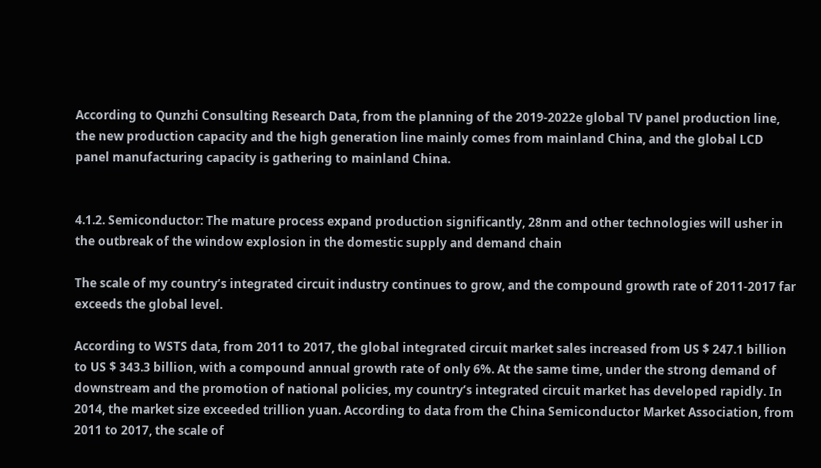According to Qunzhi Consulting Research Data, from the planning of the 2019-2022e global TV panel production line, the new production capacity and the high generation line mainly comes from mainland China, and the global LCD panel manufacturing capacity is gathering to mainland China.


4.1.2. Semiconductor: The mature process expand production significantly, 28nm and other technologies will usher in the outbreak of the window explosion in the domestic supply and demand chain

The scale of my country’s integrated circuit industry continues to grow, and the compound growth rate of 2011-2017 far exceeds the global level.

According to WSTS data, from 2011 to 2017, the global integrated circuit market sales increased from US $ 247.1 billion to US $ 343.3 billion, with a compound annual growth rate of only 6%. At the same time, under the strong demand of downstream and the promotion of national policies, my country’s integrated circuit market has developed rapidly. In 2014, the market size exceeded trillion yuan. According to data from the China Semiconductor Market Association, from 2011 to 2017, the scale of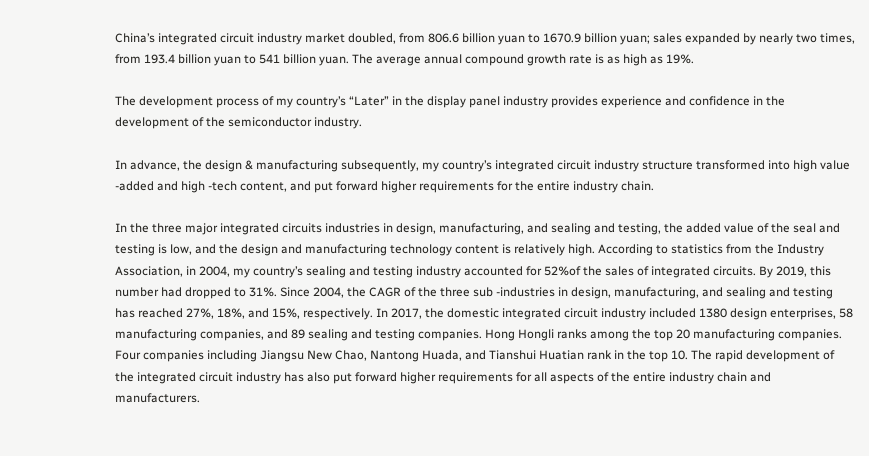China’s integrated circuit industry market doubled, from 806.6 billion yuan to 1670.9 billion yuan; sales expanded by nearly two times, from 193.4 billion yuan to 541 billion yuan. The average annual compound growth rate is as high as 19%.

The development process of my country’s “Later” in the display panel industry provides experience and confidence in the development of the semiconductor industry.

In advance, the design & manufacturing subsequently, my country’s integrated circuit industry structure transformed into high value -added and high -tech content, and put forward higher requirements for the entire industry chain.

In the three major integrated circuits industries in design, manufacturing, and sealing and testing, the added value of the seal and testing is low, and the design and manufacturing technology content is relatively high. According to statistics from the Industry Association, in 2004, my country’s sealing and testing industry accounted for 52%of the sales of integrated circuits. By 2019, this number had dropped to 31%. Since 2004, the CAGR of the three sub -industries in design, manufacturing, and sealing and testing has reached 27%, 18%, and 15%, respectively. In 2017, the domestic integrated circuit industry included 1380 design enterprises, 58 manufacturing companies, and 89 sealing and testing companies. Hong Hongli ranks among the top 20 manufacturing companies. Four companies including Jiangsu New Chao, Nantong Huada, and Tianshui Huatian rank in the top 10. The rapid development of the integrated circuit industry has also put forward higher requirements for all aspects of the entire industry chain and manufacturers.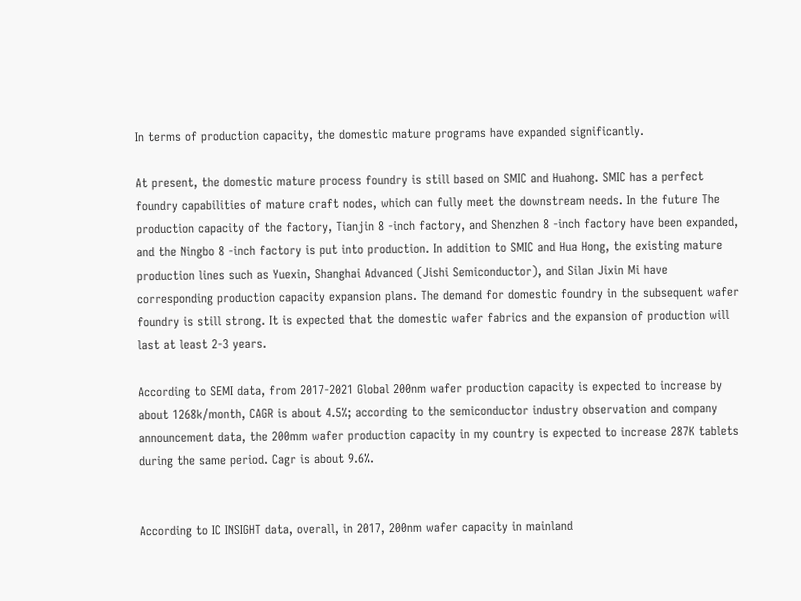In terms of production capacity, the domestic mature programs have expanded significantly.

At present, the domestic mature process foundry is still based on SMIC and Huahong. SMIC has a perfect foundry capabilities of mature craft nodes, which can fully meet the downstream needs. In the future The production capacity of the factory, Tianjin 8 -inch factory, and Shenzhen 8 -inch factory have been expanded, and the Ningbo 8 -inch factory is put into production. In addition to SMIC and Hua Hong, the existing mature production lines such as Yuexin, Shanghai Advanced (Jishi Semiconductor), and Silan Jixin Mi have corresponding production capacity expansion plans. The demand for domestic foundry in the subsequent wafer foundry is still strong. It is expected that the domestic wafer fabrics and the expansion of production will last at least 2-3 years.

According to SEMI data, from 2017-2021 Global 200nm wafer production capacity is expected to increase by about 1268k/month, CAGR is about 4.5%; according to the semiconductor industry observation and company announcement data, the 200mm wafer production capacity in my country is expected to increase 287K tablets during the same period. Cagr is about 9.6%.


According to IC INSIGHT data, overall, in 2017, 200nm wafer capacity in mainland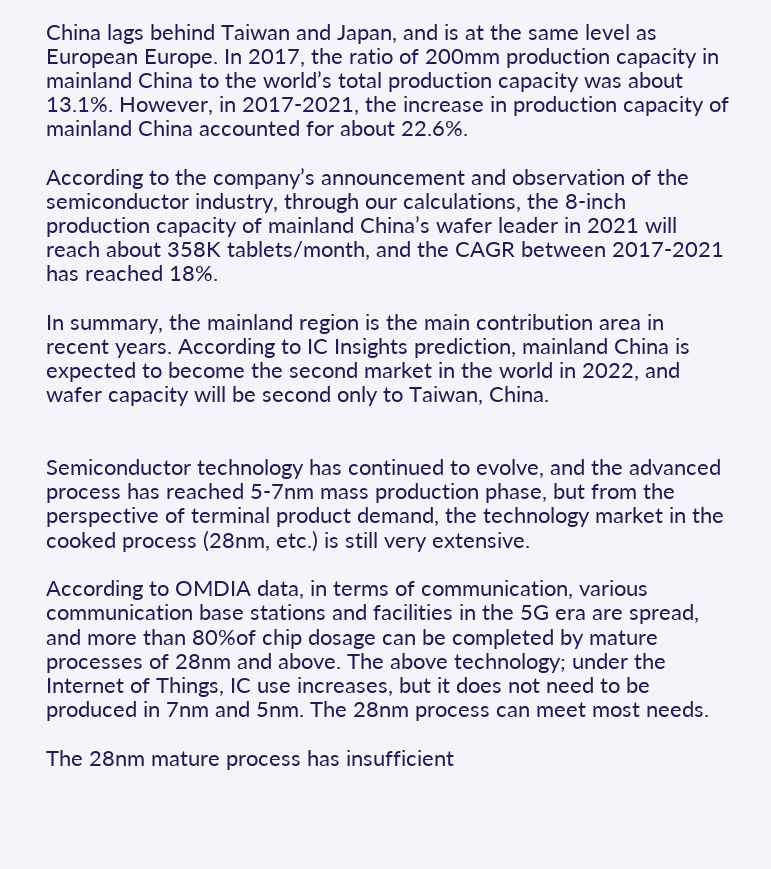China lags behind Taiwan and Japan, and is at the same level as European Europe. In 2017, the ratio of 200mm production capacity in mainland China to the world’s total production capacity was about 13.1%. However, in 2017-2021, the increase in production capacity of mainland China accounted for about 22.6%.

According to the company’s announcement and observation of the semiconductor industry, through our calculations, the 8-inch production capacity of mainland China’s wafer leader in 2021 will reach about 358K tablets/month, and the CAGR between 2017-2021 has reached 18%.

In summary, the mainland region is the main contribution area in recent years. According to IC Insights prediction, mainland China is expected to become the second market in the world in 2022, and wafer capacity will be second only to Taiwan, China.


Semiconductor technology has continued to evolve, and the advanced process has reached 5-7nm mass production phase, but from the perspective of terminal product demand, the technology market in the cooked process (28nm, etc.) is still very extensive.

According to OMDIA data, in terms of communication, various communication base stations and facilities in the 5G era are spread, and more than 80%of chip dosage can be completed by mature processes of 28nm and above. The above technology; under the Internet of Things, IC use increases, but it does not need to be produced in 7nm and 5nm. The 28nm process can meet most needs.

The 28nm mature process has insufficient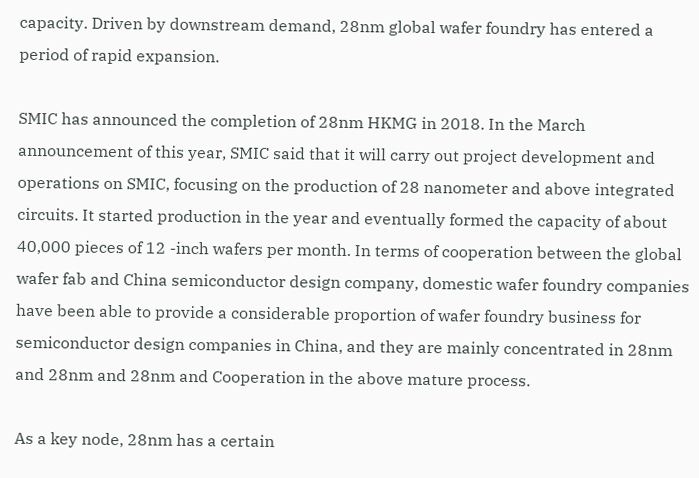capacity. Driven by downstream demand, 28nm global wafer foundry has entered a period of rapid expansion.

SMIC has announced the completion of 28nm HKMG in 2018. In the March announcement of this year, SMIC said that it will carry out project development and operations on SMIC, focusing on the production of 28 nanometer and above integrated circuits. It started production in the year and eventually formed the capacity of about 40,000 pieces of 12 -inch wafers per month. In terms of cooperation between the global wafer fab and China semiconductor design company, domestic wafer foundry companies have been able to provide a considerable proportion of wafer foundry business for semiconductor design companies in China, and they are mainly concentrated in 28nm and 28nm and 28nm and Cooperation in the above mature process.

As a key node, 28nm has a certain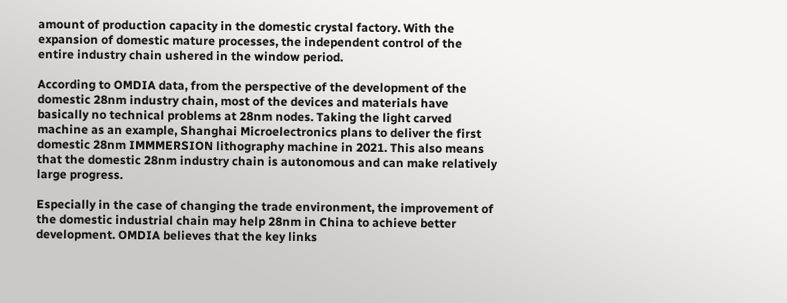amount of production capacity in the domestic crystal factory. With the expansion of domestic mature processes, the independent control of the entire industry chain ushered in the window period.

According to OMDIA data, from the perspective of the development of the domestic 28nm industry chain, most of the devices and materials have basically no technical problems at 28nm nodes. Taking the light carved machine as an example, Shanghai Microelectronics plans to deliver the first domestic 28nm IMMMERSION lithography machine in 2021. This also means that the domestic 28nm industry chain is autonomous and can make relatively large progress.

Especially in the case of changing the trade environment, the improvement of the domestic industrial chain may help 28nm in China to achieve better development. OMDIA believes that the key links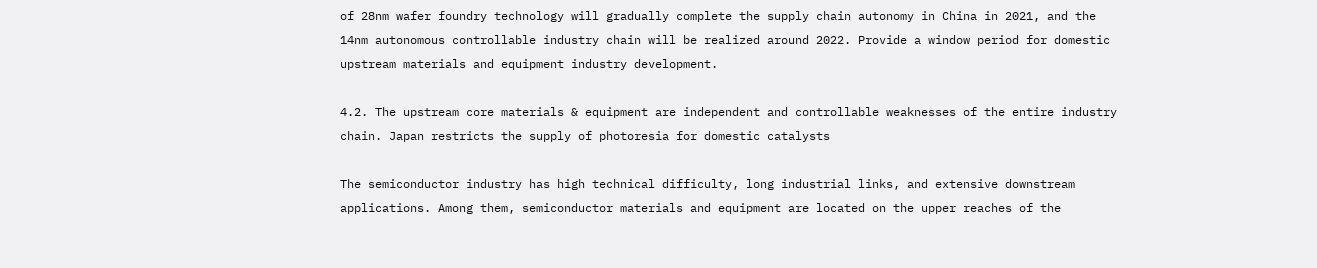of 28nm wafer foundry technology will gradually complete the supply chain autonomy in China in 2021, and the 14nm autonomous controllable industry chain will be realized around 2022. Provide a window period for domestic upstream materials and equipment industry development.

4.2. The upstream core materials & equipment are independent and controllable weaknesses of the entire industry chain. Japan restricts the supply of photoresia for domestic catalysts

The semiconductor industry has high technical difficulty, long industrial links, and extensive downstream applications. Among them, semiconductor materials and equipment are located on the upper reaches of the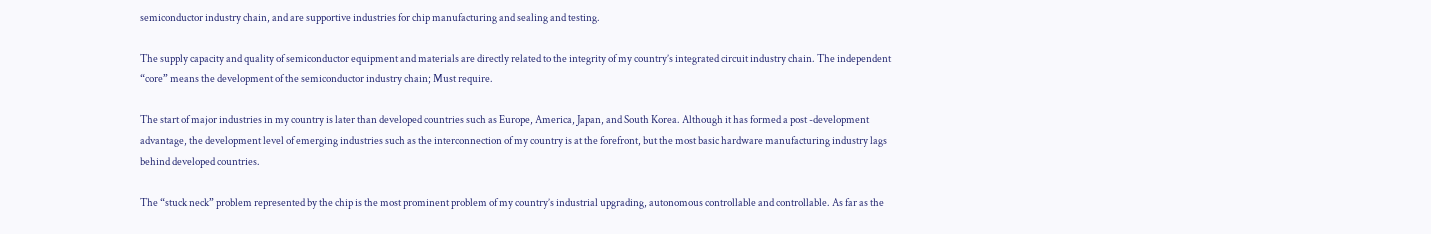semiconductor industry chain, and are supportive industries for chip manufacturing and sealing and testing.

The supply capacity and quality of semiconductor equipment and materials are directly related to the integrity of my country’s integrated circuit industry chain. The independent “core” means the development of the semiconductor industry chain; Must require.

The start of major industries in my country is later than developed countries such as Europe, America, Japan, and South Korea. Although it has formed a post -development advantage, the development level of emerging industries such as the interconnection of my country is at the forefront, but the most basic hardware manufacturing industry lags behind developed countries.

The “stuck neck” problem represented by the chip is the most prominent problem of my country’s industrial upgrading, autonomous controllable and controllable. As far as the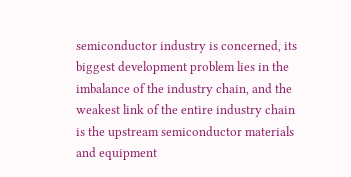semiconductor industry is concerned, its biggest development problem lies in the imbalance of the industry chain, and the weakest link of the entire industry chain is the upstream semiconductor materials and equipment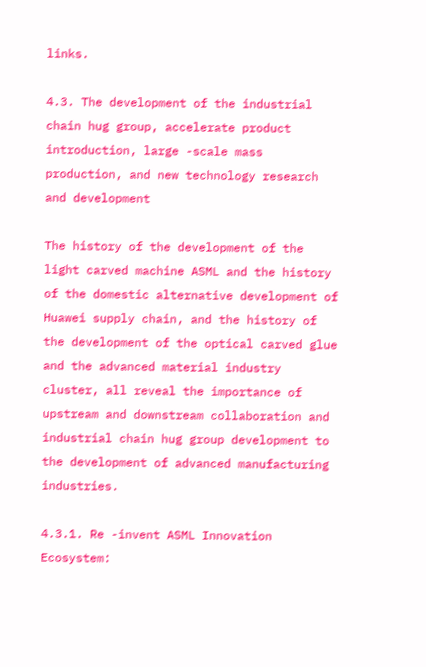links.

4.3. The development of the industrial chain hug group, accelerate product introduction, large -scale mass production, and new technology research and development

The history of the development of the light carved machine ASML and the history of the domestic alternative development of Huawei supply chain, and the history of the development of the optical carved glue and the advanced material industry cluster, all reveal the importance of upstream and downstream collaboration and industrial chain hug group development to the development of advanced manufacturing industries.

4.3.1. Re -invent ASML Innovation Ecosystem: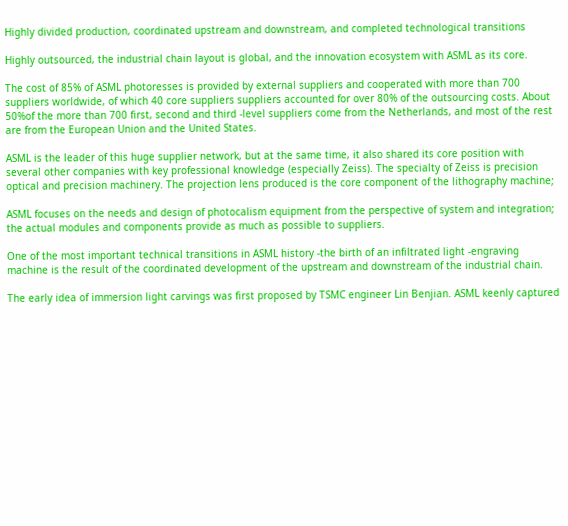Highly divided production, coordinated upstream and downstream, and completed technological transitions

Highly outsourced, the industrial chain layout is global, and the innovation ecosystem with ASML as its core.

The cost of 85% of ASML photoresses is provided by external suppliers and cooperated with more than 700 suppliers worldwide, of which 40 core suppliers suppliers accounted for over 80% of the outsourcing costs. About 50%of the more than 700 first, second and third -level suppliers come from the Netherlands, and most of the rest are from the European Union and the United States.

ASML is the leader of this huge supplier network, but at the same time, it also shared its core position with several other companies with key professional knowledge (especially Zeiss). The specialty of Zeiss is precision optical and precision machinery. The projection lens produced is the core component of the lithography machine;

ASML focuses on the needs and design of photocalism equipment from the perspective of system and integration; the actual modules and components provide as much as possible to suppliers.

One of the most important technical transitions in ASML history -the birth of an infiltrated light -engraving machine is the result of the coordinated development of the upstream and downstream of the industrial chain.

The early idea of immersion light carvings was first proposed by TSMC engineer Lin Benjian. ASML keenly captured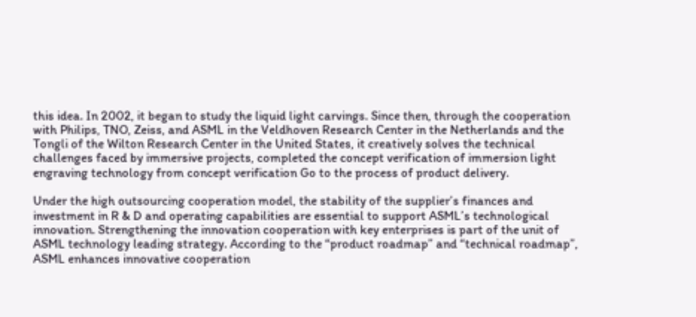this idea. In 2002, it began to study the liquid light carvings. Since then, through the cooperation with Philips, TNO, Zeiss, and ASML in the Veldhoven Research Center in the Netherlands and the Tongli of the Wilton Research Center in the United States, it creatively solves the technical challenges faced by immersive projects, completed the concept verification of immersion light engraving technology from concept verification Go to the process of product delivery.

Under the high outsourcing cooperation model, the stability of the supplier’s finances and investment in R & D and operating capabilities are essential to support ASML’s technological innovation. Strengthening the innovation cooperation with key enterprises is part of the unit of ASML technology leading strategy. According to the “product roadmap” and “technical roadmap”, ASML enhances innovative cooperation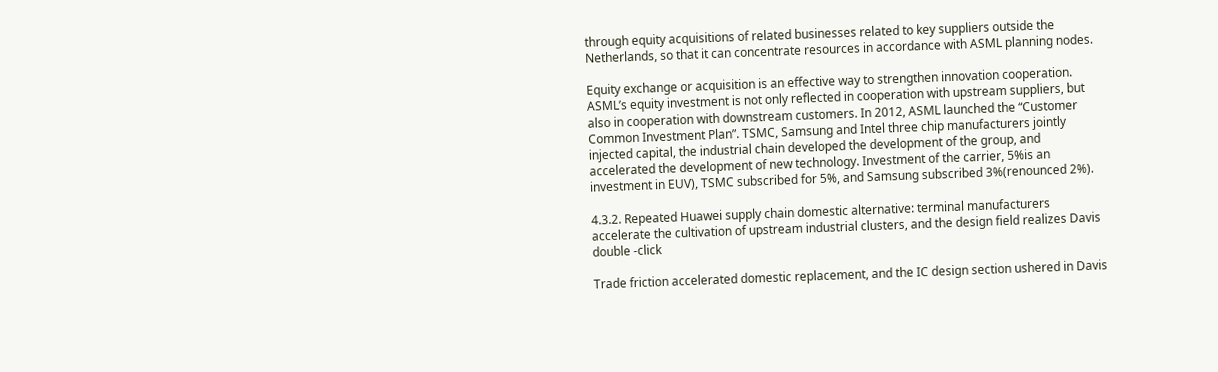through equity acquisitions of related businesses related to key suppliers outside the Netherlands, so that it can concentrate resources in accordance with ASML planning nodes.

Equity exchange or acquisition is an effective way to strengthen innovation cooperation. ASML’s equity investment is not only reflected in cooperation with upstream suppliers, but also in cooperation with downstream customers. In 2012, ASML launched the “Customer Common Investment Plan”. TSMC, Samsung and Intel three chip manufacturers jointly injected capital, the industrial chain developed the development of the group, and accelerated the development of new technology. Investment of the carrier, 5%is an investment in EUV), TSMC subscribed for 5%, and Samsung subscribed 3%(renounced 2%).

4.3.2. Repeated Huawei supply chain domestic alternative: terminal manufacturers accelerate the cultivation of upstream industrial clusters, and the design field realizes Davis double -click

Trade friction accelerated domestic replacement, and the IC design section ushered in Davis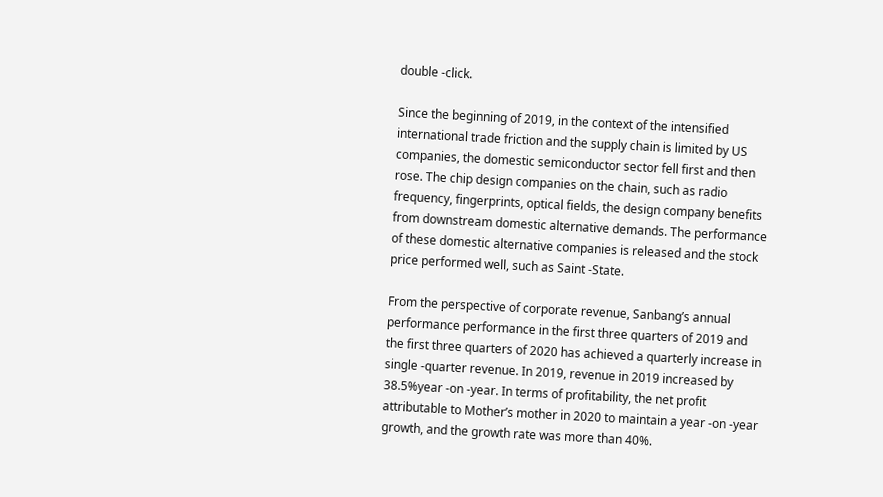double -click.

Since the beginning of 2019, in the context of the intensified international trade friction and the supply chain is limited by US companies, the domestic semiconductor sector fell first and then rose. The chip design companies on the chain, such as radio frequency, fingerprints, optical fields, the design company benefits from downstream domestic alternative demands. The performance of these domestic alternative companies is released and the stock price performed well, such as Saint -State.

From the perspective of corporate revenue, Sanbang’s annual performance performance in the first three quarters of 2019 and the first three quarters of 2020 has achieved a quarterly increase in single -quarter revenue. In 2019, revenue in 2019 increased by 38.5%year -on -year. In terms of profitability, the net profit attributable to Mother’s mother in 2020 to maintain a year -on -year growth, and the growth rate was more than 40%.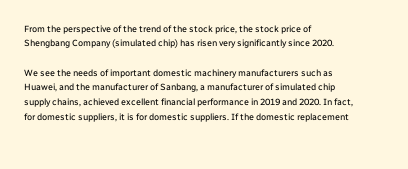From the perspective of the trend of the stock price, the stock price of Shengbang Company (simulated chip) has risen very significantly since 2020.

We see the needs of important domestic machinery manufacturers such as Huawei, and the manufacturer of Sanbang, a manufacturer of simulated chip supply chains, achieved excellent financial performance in 2019 and 2020. In fact, for domestic suppliers, it is for domestic suppliers. If the domestic replacement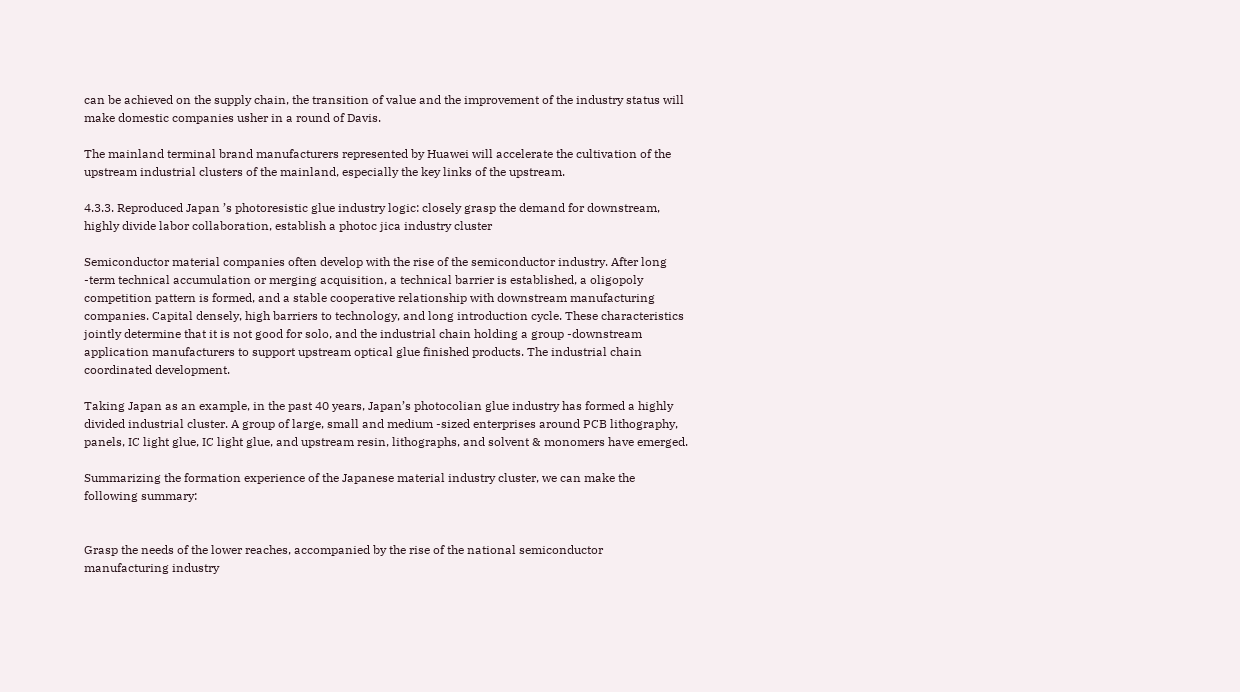can be achieved on the supply chain, the transition of value and the improvement of the industry status will make domestic companies usher in a round of Davis.

The mainland terminal brand manufacturers represented by Huawei will accelerate the cultivation of the upstream industrial clusters of the mainland, especially the key links of the upstream.

4.3.3. Reproduced Japan ’s photoresistic glue industry logic: closely grasp the demand for downstream, highly divide labor collaboration, establish a photoc jica industry cluster

Semiconductor material companies often develop with the rise of the semiconductor industry. After long -term technical accumulation or merging acquisition, a technical barrier is established, a oligopoly competition pattern is formed, and a stable cooperative relationship with downstream manufacturing companies. Capital densely, high barriers to technology, and long introduction cycle. These characteristics jointly determine that it is not good for solo, and the industrial chain holding a group -downstream application manufacturers to support upstream optical glue finished products. The industrial chain coordinated development.

Taking Japan as an example, in the past 40 years, Japan’s photocolian glue industry has formed a highly divided industrial cluster. A group of large, small and medium -sized enterprises around PCB lithography, panels, IC light glue, IC light glue, and upstream resin, lithographs, and solvent & monomers have emerged.

Summarizing the formation experience of the Japanese material industry cluster, we can make the following summary:


Grasp the needs of the lower reaches, accompanied by the rise of the national semiconductor manufacturing industry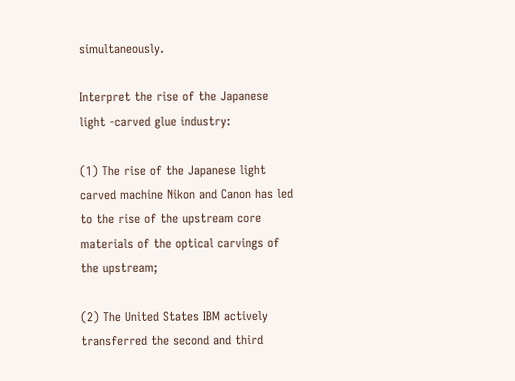simultaneously.

Interpret the rise of the Japanese light -carved glue industry:

(1) The rise of the Japanese light carved machine Nikon and Canon has led to the rise of the upstream core materials of the optical carvings of the upstream;

(2) The United States IBM actively transferred the second and third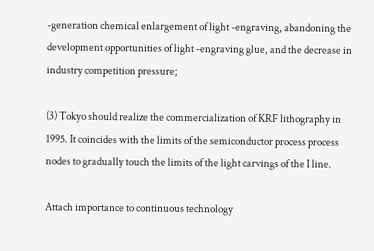-generation chemical enlargement of light -engraving, abandoning the development opportunities of light -engraving glue, and the decrease in industry competition pressure;

(3) Tokyo should realize the commercialization of KRF lithography in 1995. It coincides with the limits of the semiconductor process process nodes to gradually touch the limits of the light carvings of the I line.

Attach importance to continuous technology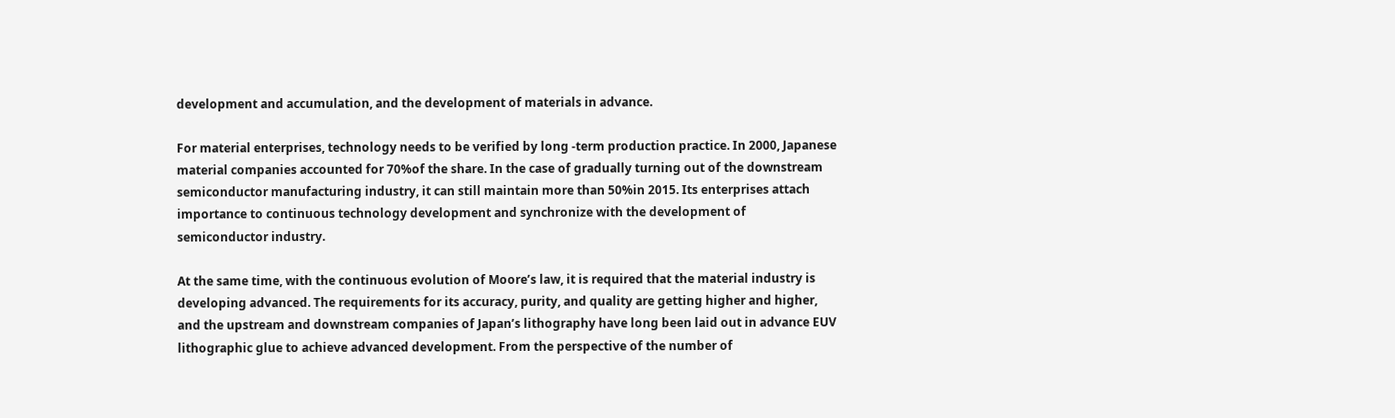development and accumulation, and the development of materials in advance.

For material enterprises, technology needs to be verified by long -term production practice. In 2000, Japanese material companies accounted for 70%of the share. In the case of gradually turning out of the downstream semiconductor manufacturing industry, it can still maintain more than 50%in 2015. Its enterprises attach importance to continuous technology development and synchronize with the development of semiconductor industry.

At the same time, with the continuous evolution of Moore’s law, it is required that the material industry is developing advanced. The requirements for its accuracy, purity, and quality are getting higher and higher, and the upstream and downstream companies of Japan’s lithography have long been laid out in advance EUV lithographic glue to achieve advanced development. From the perspective of the number of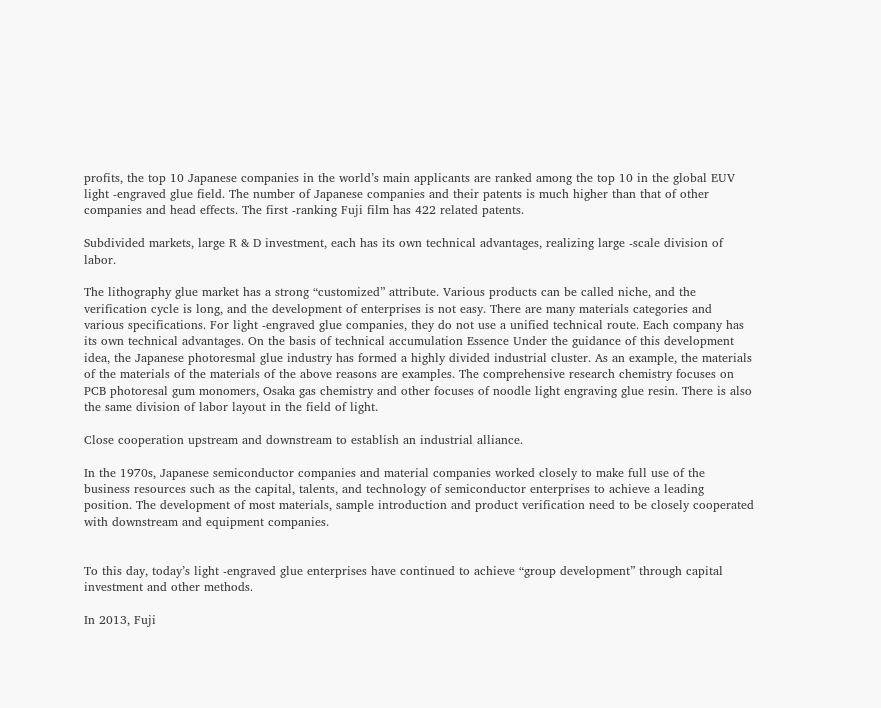profits, the top 10 Japanese companies in the world’s main applicants are ranked among the top 10 in the global EUV light -engraved glue field. The number of Japanese companies and their patents is much higher than that of other companies and head effects. The first -ranking Fuji film has 422 related patents.

Subdivided markets, large R & D investment, each has its own technical advantages, realizing large -scale division of labor.

The lithography glue market has a strong “customized” attribute. Various products can be called niche, and the verification cycle is long, and the development of enterprises is not easy. There are many materials categories and various specifications. For light -engraved glue companies, they do not use a unified technical route. Each company has its own technical advantages. On the basis of technical accumulation Essence Under the guidance of this development idea, the Japanese photoresmal glue industry has formed a highly divided industrial cluster. As an example, the materials of the materials of the materials of the above reasons are examples. The comprehensive research chemistry focuses on PCB photoresal gum monomers, Osaka gas chemistry and other focuses of noodle light engraving glue resin. There is also the same division of labor layout in the field of light.

Close cooperation upstream and downstream to establish an industrial alliance.

In the 1970s, Japanese semiconductor companies and material companies worked closely to make full use of the business resources such as the capital, talents, and technology of semiconductor enterprises to achieve a leading position. The development of most materials, sample introduction and product verification need to be closely cooperated with downstream and equipment companies.


To this day, today’s light -engraved glue enterprises have continued to achieve “group development” through capital investment and other methods.

In 2013, Fuji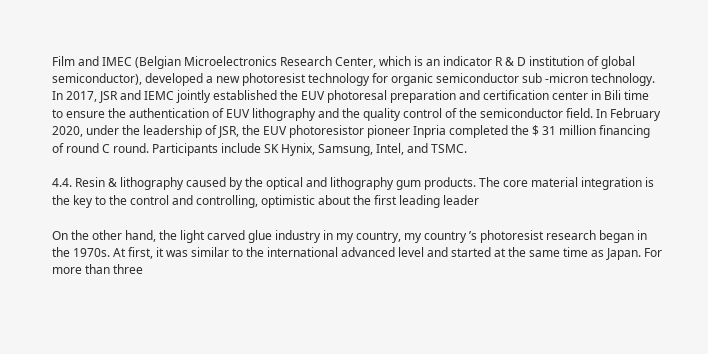Film and IMEC (Belgian Microelectronics Research Center, which is an indicator R & D institution of global semiconductor), developed a new photoresist technology for organic semiconductor sub -micron technology. In 2017, JSR and IEMC jointly established the EUV photoresal preparation and certification center in Bili time to ensure the authentication of EUV lithography and the quality control of the semiconductor field. In February 2020, under the leadership of JSR, the EUV photoresistor pioneer Inpria completed the $ 31 million financing of round C round. Participants include SK Hynix, Samsung, Intel, and TSMC.

4.4. Resin & lithography caused by the optical and lithography gum products. The core material integration is the key to the control and controlling, optimistic about the first leading leader

On the other hand, the light carved glue industry in my country, my country ’s photoresist research began in the 1970s. At first, it was similar to the international advanced level and started at the same time as Japan. For more than three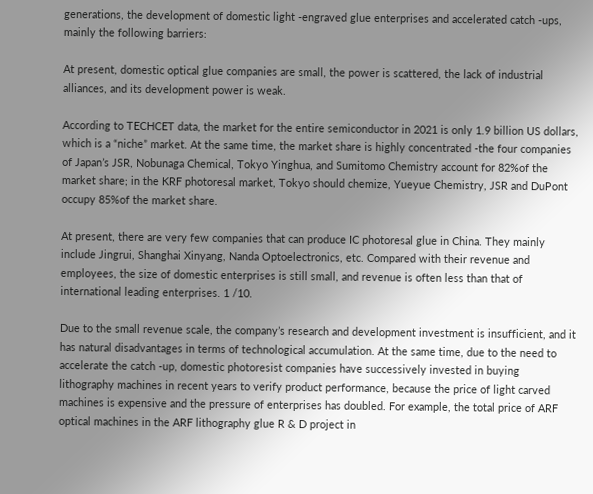generations, the development of domestic light -engraved glue enterprises and accelerated catch -ups, mainly the following barriers:

At present, domestic optical glue companies are small, the power is scattered, the lack of industrial alliances, and its development power is weak.

According to TECHCET data, the market for the entire semiconductor in 2021 is only 1.9 billion US dollars, which is a “niche” market. At the same time, the market share is highly concentrated -the four companies of Japan’s JSR, Nobunaga Chemical, Tokyo Yinghua, and Sumitomo Chemistry account for 82%of the market share; in the KRF photoresal market, Tokyo should chemize, Yueyue Chemistry, JSR and DuPont occupy 85%of the market share.

At present, there are very few companies that can produce IC photoresal glue in China. They mainly include Jingrui, Shanghai Xinyang, Nanda Optoelectronics, etc. Compared with their revenue and employees, the size of domestic enterprises is still small, and revenue is often less than that of international leading enterprises. 1 /10.

Due to the small revenue scale, the company’s research and development investment is insufficient, and it has natural disadvantages in terms of technological accumulation. At the same time, due to the need to accelerate the catch -up, domestic photoresist companies have successively invested in buying lithography machines in recent years to verify product performance, because the price of light carved machines is expensive and the pressure of enterprises has doubled. For example, the total price of ARF optical machines in the ARF lithography glue R & D project in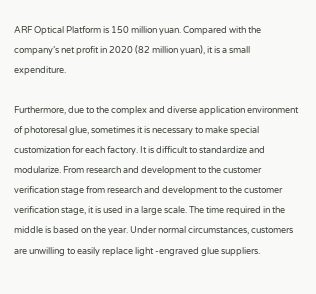ARF Optical Platform is 150 million yuan. Compared with the company’s net profit in 2020 (82 million yuan), it is a small expenditure.

Furthermore, due to the complex and diverse application environment of photoresal glue, sometimes it is necessary to make special customization for each factory. It is difficult to standardize and modularize. From research and development to the customer verification stage from research and development to the customer verification stage, it is used in a large scale. The time required in the middle is based on the year. Under normal circumstances, customers are unwilling to easily replace light -engraved glue suppliers.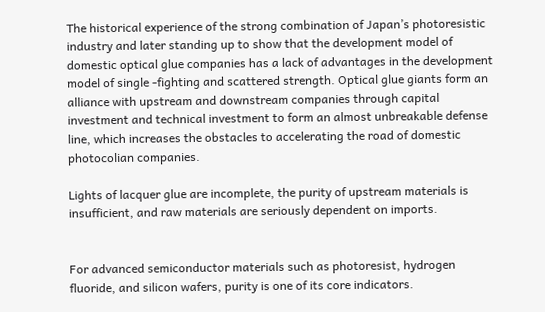The historical experience of the strong combination of Japan’s photoresistic industry and later standing up to show that the development model of domestic optical glue companies has a lack of advantages in the development model of single -fighting and scattered strength. Optical glue giants form an alliance with upstream and downstream companies through capital investment and technical investment to form an almost unbreakable defense line, which increases the obstacles to accelerating the road of domestic photocolian companies.

Lights of lacquer glue are incomplete, the purity of upstream materials is insufficient, and raw materials are seriously dependent on imports.


For advanced semiconductor materials such as photoresist, hydrogen fluoride, and silicon wafers, purity is one of its core indicators.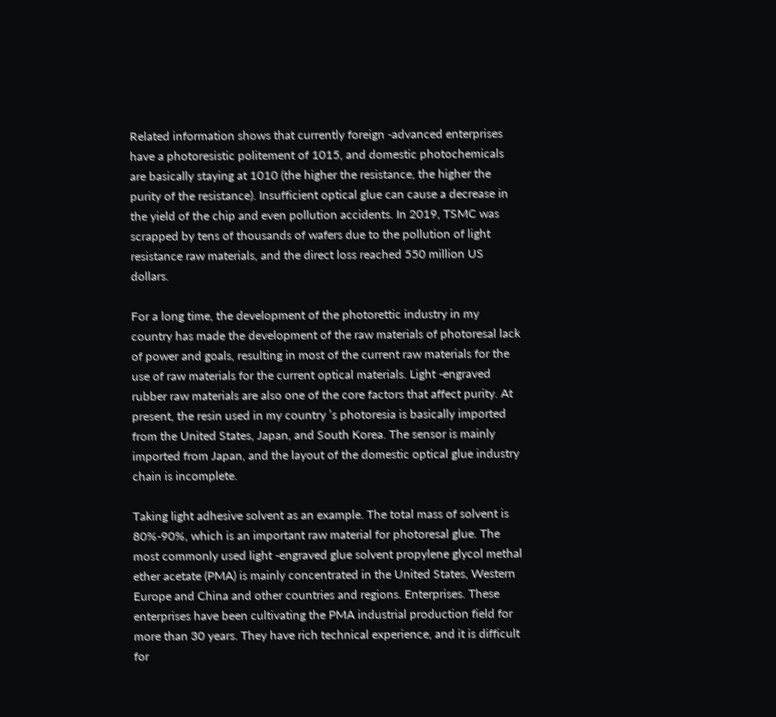Related information shows that currently foreign -advanced enterprises have a photoresistic politement of 1015, and domestic photochemicals are basically staying at 1010 (the higher the resistance, the higher the purity of the resistance). Insufficient optical glue can cause a decrease in the yield of the chip and even pollution accidents. In 2019, TSMC was scrapped by tens of thousands of wafers due to the pollution of light resistance raw materials, and the direct loss reached 550 million US dollars.

For a long time, the development of the photorettic industry in my country has made the development of the raw materials of photoresal lack of power and goals, resulting in most of the current raw materials for the use of raw materials for the current optical materials. Light -engraved rubber raw materials are also one of the core factors that affect purity. At present, the resin used in my country ’s photoresia is basically imported from the United States, Japan, and South Korea. The sensor is mainly imported from Japan, and the layout of the domestic optical glue industry chain is incomplete.

Taking light adhesive solvent as an example. The total mass of solvent is 80%-90%, which is an important raw material for photoresal glue. The most commonly used light -engraved glue solvent propylene glycol methal ether acetate (PMA) is mainly concentrated in the United States, Western Europe and China and other countries and regions. Enterprises. These enterprises have been cultivating the PMA industrial production field for more than 30 years. They have rich technical experience, and it is difficult for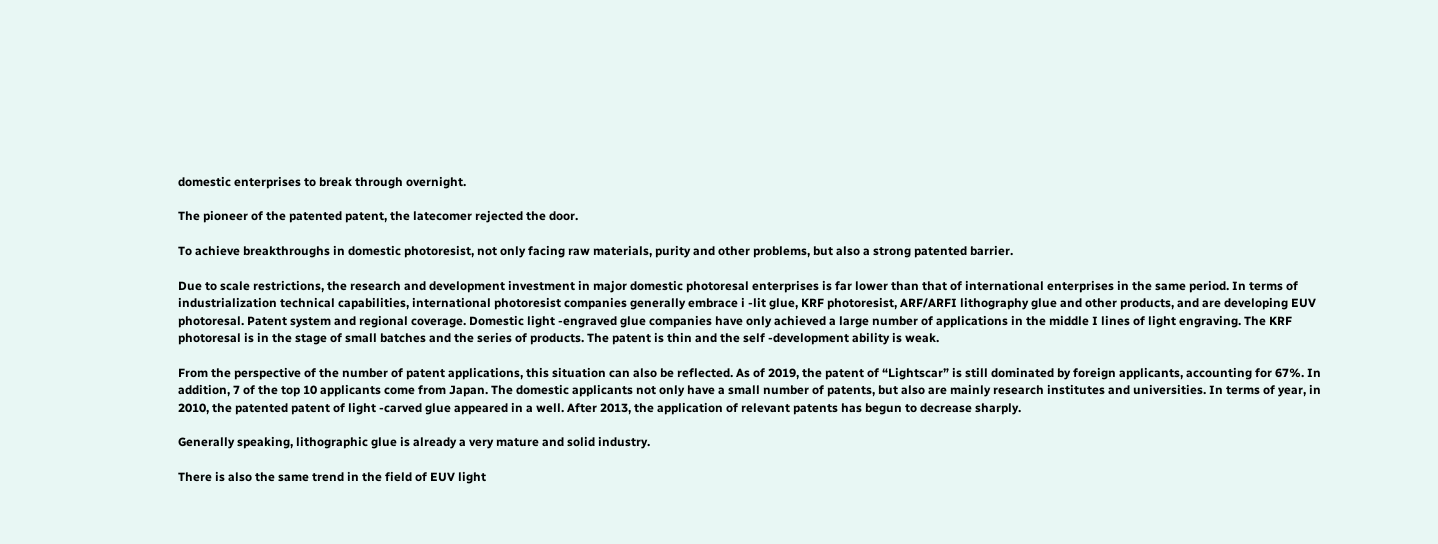domestic enterprises to break through overnight.

The pioneer of the patented patent, the latecomer rejected the door.

To achieve breakthroughs in domestic photoresist, not only facing raw materials, purity and other problems, but also a strong patented barrier.

Due to scale restrictions, the research and development investment in major domestic photoresal enterprises is far lower than that of international enterprises in the same period. In terms of industrialization technical capabilities, international photoresist companies generally embrace i -lit glue, KRF photoresist, ARF/ARFI lithography glue and other products, and are developing EUV photoresal. Patent system and regional coverage. Domestic light -engraved glue companies have only achieved a large number of applications in the middle I lines of light engraving. The KRF photoresal is in the stage of small batches and the series of products. The patent is thin and the self -development ability is weak.

From the perspective of the number of patent applications, this situation can also be reflected. As of 2019, the patent of “Lightscar” is still dominated by foreign applicants, accounting for 67%. In addition, 7 of the top 10 applicants come from Japan. The domestic applicants not only have a small number of patents, but also are mainly research institutes and universities. In terms of year, in 2010, the patented patent of light -carved glue appeared in a well. After 2013, the application of relevant patents has begun to decrease sharply.

Generally speaking, lithographic glue is already a very mature and solid industry.

There is also the same trend in the field of EUV light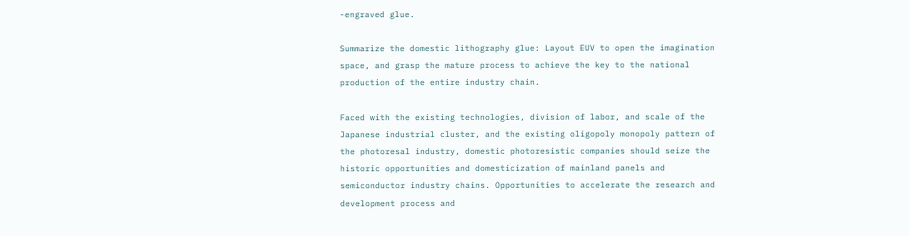-engraved glue.

Summarize the domestic lithography glue: Layout EUV to open the imagination space, and grasp the mature process to achieve the key to the national production of the entire industry chain.

Faced with the existing technologies, division of labor, and scale of the Japanese industrial cluster, and the existing oligopoly monopoly pattern of the photoresal industry, domestic photoresistic companies should seize the historic opportunities and domesticization of mainland panels and semiconductor industry chains. Opportunities to accelerate the research and development process and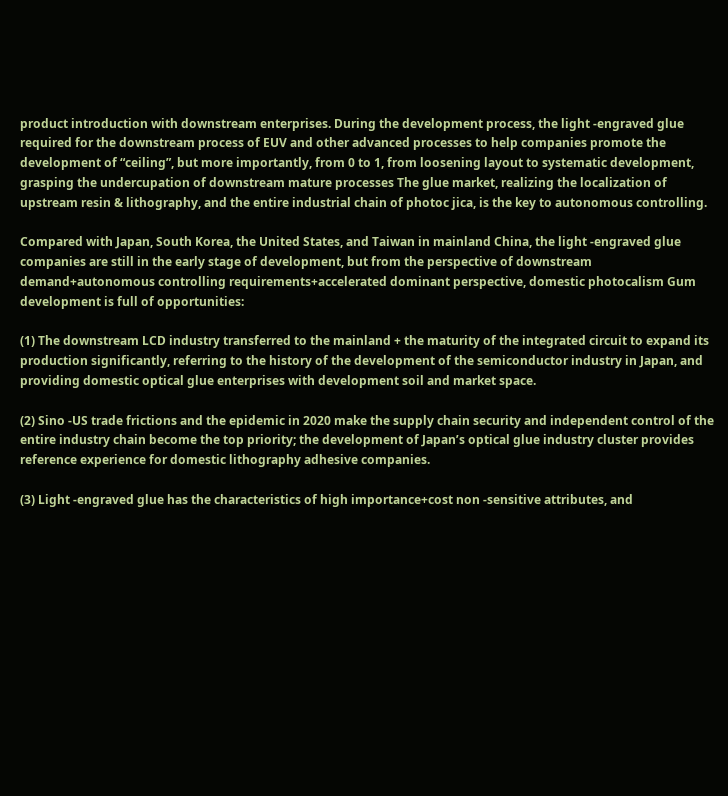product introduction with downstream enterprises. During the development process, the light -engraved glue required for the downstream process of EUV and other advanced processes to help companies promote the development of “ceiling”, but more importantly, from 0 to 1, from loosening layout to systematic development, grasping the undercupation of downstream mature processes The glue market, realizing the localization of upstream resin & lithography, and the entire industrial chain of photoc jica, is the key to autonomous controlling.

Compared with Japan, South Korea, the United States, and Taiwan in mainland China, the light -engraved glue companies are still in the early stage of development, but from the perspective of downstream demand+autonomous controlling requirements+accelerated dominant perspective, domestic photocalism Gum development is full of opportunities:

(1) The downstream LCD industry transferred to the mainland + the maturity of the integrated circuit to expand its production significantly, referring to the history of the development of the semiconductor industry in Japan, and providing domestic optical glue enterprises with development soil and market space.

(2) Sino -US trade frictions and the epidemic in 2020 make the supply chain security and independent control of the entire industry chain become the top priority; the development of Japan’s optical glue industry cluster provides reference experience for domestic lithography adhesive companies.

(3) Light -engraved glue has the characteristics of high importance+cost non -sensitive attributes, and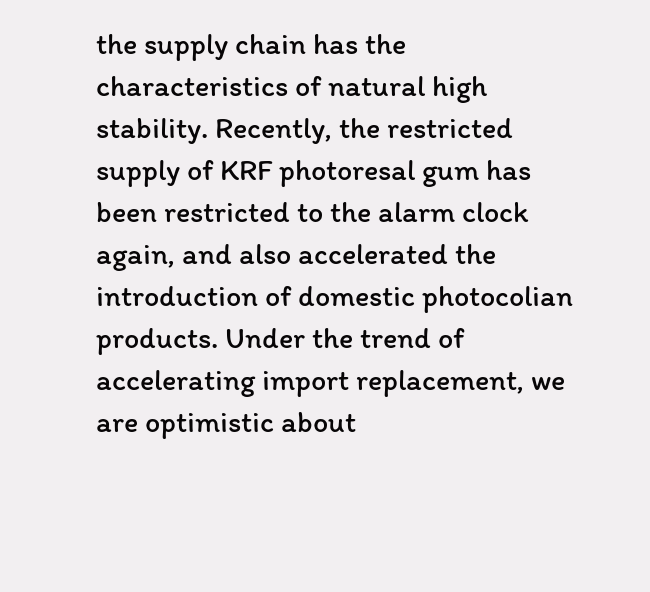the supply chain has the characteristics of natural high stability. Recently, the restricted supply of KRF photoresal gum has been restricted to the alarm clock again, and also accelerated the introduction of domestic photocolian products. Under the trend of accelerating import replacement, we are optimistic about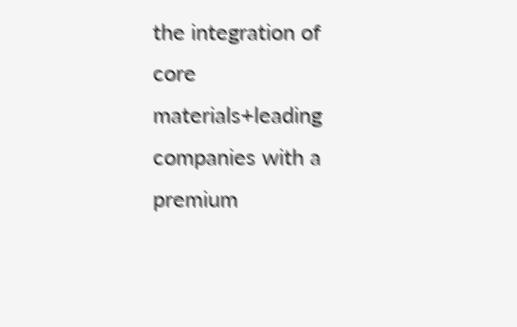the integration of core materials+leading companies with a premium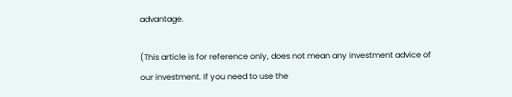advantage.

(This article is for reference only, does not mean any investment advice of our investment. If you need to use the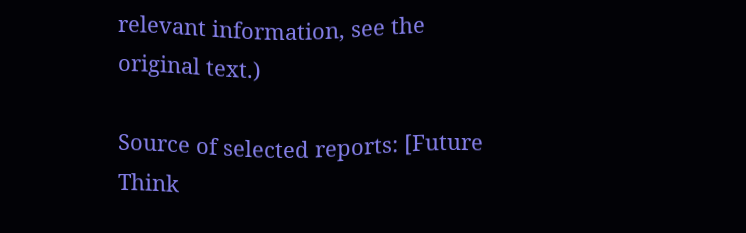relevant information, see the original text.)

Source of selected reports: [Future Think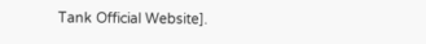Tank Official Website].